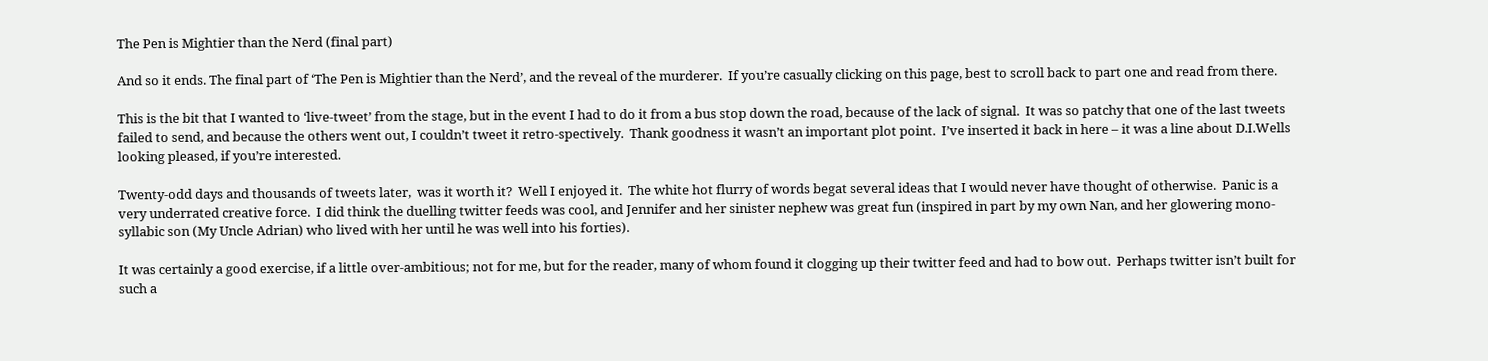The Pen is Mightier than the Nerd (final part)

And so it ends. The final part of ‘The Pen is Mightier than the Nerd’, and the reveal of the murderer.  If you’re casually clicking on this page, best to scroll back to part one and read from there.

This is the bit that I wanted to ‘live-tweet’ from the stage, but in the event I had to do it from a bus stop down the road, because of the lack of signal.  It was so patchy that one of the last tweets failed to send, and because the others went out, I couldn’t tweet it retro-spectively.  Thank goodness it wasn’t an important plot point.  I’ve inserted it back in here – it was a line about D.I.Wells looking pleased, if you’re interested.

Twenty-odd days and thousands of tweets later,  was it worth it?  Well I enjoyed it.  The white hot flurry of words begat several ideas that I would never have thought of otherwise.  Panic is a very underrated creative force.  I did think the duelling twitter feeds was cool, and Jennifer and her sinister nephew was great fun (inspired in part by my own Nan, and her glowering mono-syllabic son (My Uncle Adrian) who lived with her until he was well into his forties).

It was certainly a good exercise, if a little over-ambitious; not for me, but for the reader, many of whom found it clogging up their twitter feed and had to bow out.  Perhaps twitter isn’t built for such a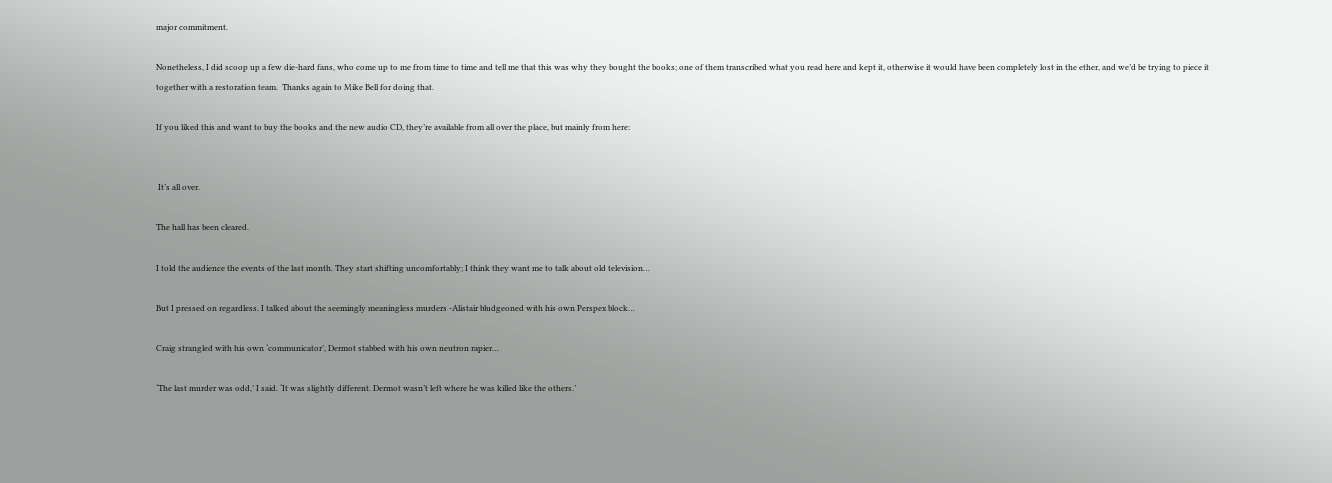major commitment.

Nonetheless, I did scoop up a few die-hard fans, who come up to me from time to time and tell me that this was why they bought the books; one of them transcribed what you read here and kept it, otherwise it would have been completely lost in the ether, and we’d be trying to piece it together with a restoration team.  Thanks again to Mike Bell for doing that.

If you liked this and want to buy the books and the new audio CD, they’re available from all over the place, but mainly from here:


 It’s all over.

The hall has been cleared.

I told the audience the events of the last month. They start shifting uncomfortably; I think they want me to talk about old television…

But I pressed on regardless. I talked about the seemingly meaningless murders -Alistair bludgeoned with his own Perspex block…

Craig strangled with his own ‘communicator’, Dermot stabbed with his own neutron rapier…

‘The last murder was odd,’ I said. ‘It was slightly different. Dermot wasn’t left where he was killed like the others.’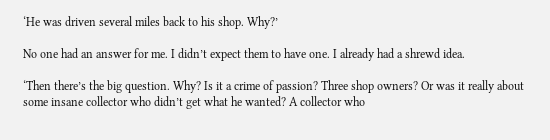‘He was driven several miles back to his shop. Why?’

No one had an answer for me. I didn’t expect them to have one. I already had a shrewd idea.

‘Then there’s the big question. Why? Is it a crime of passion? Three shop owners? Or was it really about some insane collector who didn’t get what he wanted? A collector who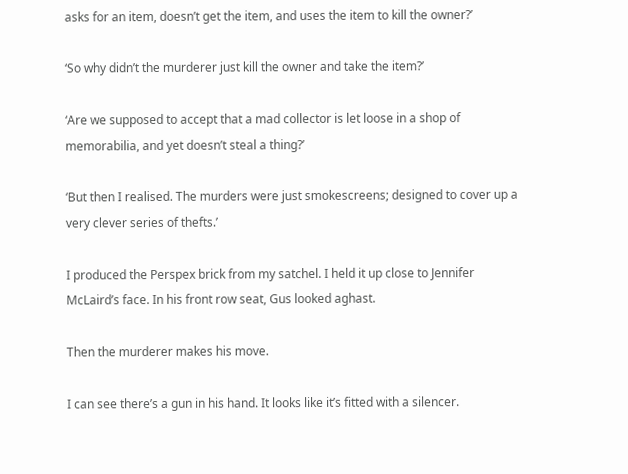asks for an item, doesn’t get the item, and uses the item to kill the owner?’

‘So why didn’t the murderer just kill the owner and take the item?’

‘Are we supposed to accept that a mad collector is let loose in a shop of memorabilia, and yet doesn’t steal a thing?’

‘But then I realised. The murders were just smokescreens; designed to cover up a very clever series of thefts.’

I produced the Perspex brick from my satchel. I held it up close to Jennifer McLaird’s face. In his front row seat, Gus looked aghast.

Then the murderer makes his move.

I can see there’s a gun in his hand. It looks like it’s fitted with a silencer.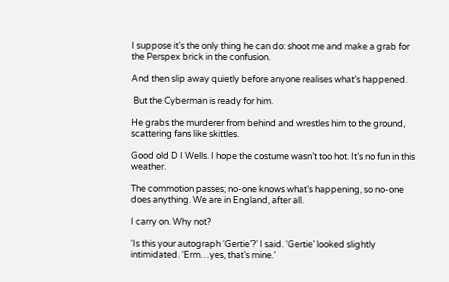I suppose it’s the only thing he can do: shoot me and make a grab for the Perspex brick in the confusion.

And then slip away quietly before anyone realises what’s happened.

 But the Cyberman is ready for him.

He grabs the murderer from behind and wrestles him to the ground, scattering fans like skittles.

Good old D I Wells. I hope the costume wasn’t too hot. It’s no fun in this weather.

The commotion passes; no-one knows what’s happening, so no-one does anything. We are in England, after all.

I carry on. Why not?

‘Is this your autograph ‘Gertie’?’ I said. ‘Gertie’ looked slightly intimidated. ‘Erm…yes, that’s mine.’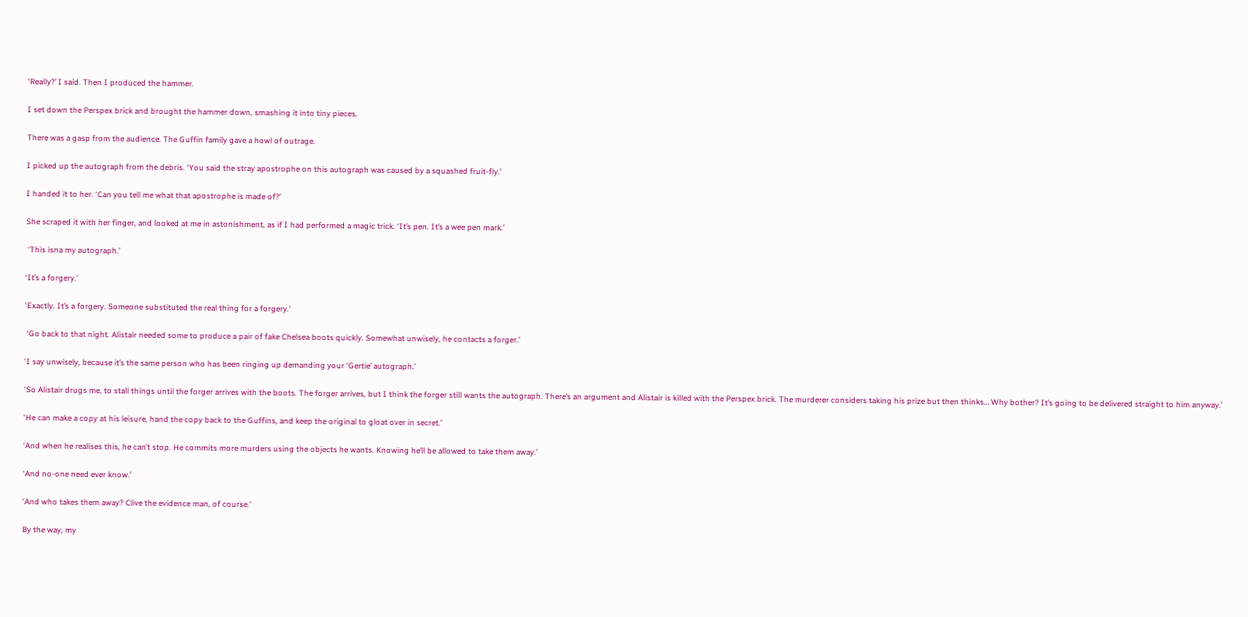‘Really?’ I said. Then I produced the hammer.

I set down the Perspex brick and brought the hammer down, smashing it into tiny pieces.

There was a gasp from the audience. The Guffin family gave a howl of outrage.

I picked up the autograph from the debris. ‘You said the stray apostrophe on this autograph was caused by a squashed fruit-fly.’

I handed it to her. ‘Can you tell me what that apostrophe is made of?’

She scraped it with her finger, and looked at me in astonishment, as if I had performed a magic trick. ‘It’s pen. It’s a wee pen mark.’

 ‘This isna my autograph.’

‘It’s a forgery.’

‘Exactly. It’s a forgery. Someone substituted the real thing for a forgery.’

 ‘Go back to that night. Alistair needed some to produce a pair of fake Chelsea boots quickly. Somewhat unwisely, he contacts a forger.’

‘I say unwisely, because it’s the same person who has been ringing up demanding your ‘Gertie’ autograph.’

‘So Alistair drugs me, to stall things until the forger arrives with the boots. The forger arrives, but I think the forger still wants the autograph. There’s an argument and Alistair is killed with the Perspex brick. The murderer considers taking his prize but then thinks… Why bother? It’s going to be delivered straight to him anyway.’

‘He can make a copy at his leisure, hand the copy back to the Guffins, and keep the original to gloat over in secret.’

‘And when he realises this, he can’t stop. He commits more murders using the objects he wants. Knowing he’ll be allowed to take them away.’

‘And no-one need ever know.’

‘And who takes them away? Clive the evidence man, of course.’

By the way, my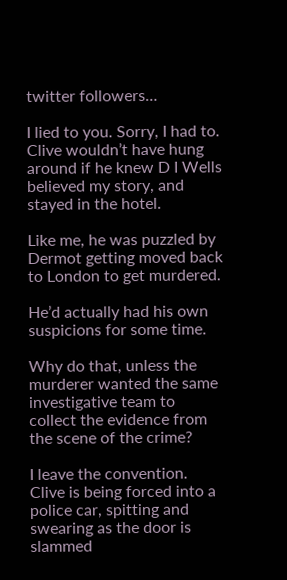twitter followers…

I lied to you. Sorry, I had to. Clive wouldn’t have hung around if he knew D I Wells believed my story, and stayed in the hotel.

Like me, he was puzzled by Dermot getting moved back to London to get murdered.

He’d actually had his own suspicions for some time.

Why do that, unless the murderer wanted the same investigative team to collect the evidence from the scene of the crime?

I leave the convention. Clive is being forced into a police car, spitting and swearing as the door is slammed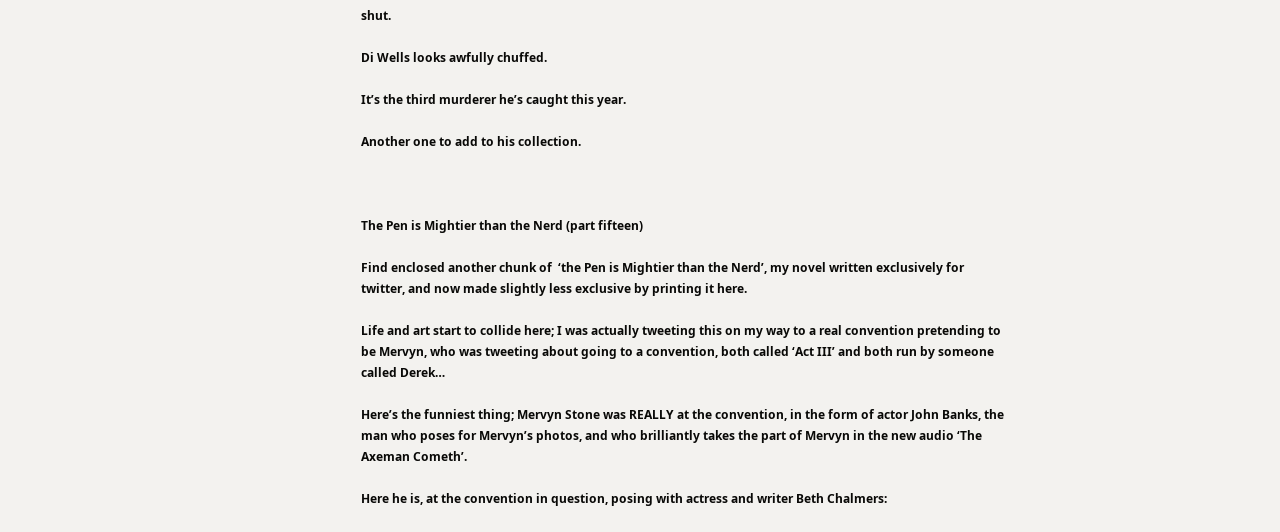shut.

Di Wells looks awfully chuffed.

It’s the third murderer he’s caught this year.

Another one to add to his collection.



The Pen is Mightier than the Nerd (part fifteen)

Find enclosed another chunk of  ‘the Pen is Mightier than the Nerd’, my novel written exclusively for twitter, and now made slightly less exclusive by printing it here.

Life and art start to collide here; I was actually tweeting this on my way to a real convention pretending to be Mervyn, who was tweeting about going to a convention, both called ‘Act III’ and both run by someone called Derek…

Here’s the funniest thing; Mervyn Stone was REALLY at the convention, in the form of actor John Banks, the man who poses for Mervyn’s photos, and who brilliantly takes the part of Mervyn in the new audio ‘The Axeman Cometh’.

Here he is, at the convention in question, posing with actress and writer Beth Chalmers: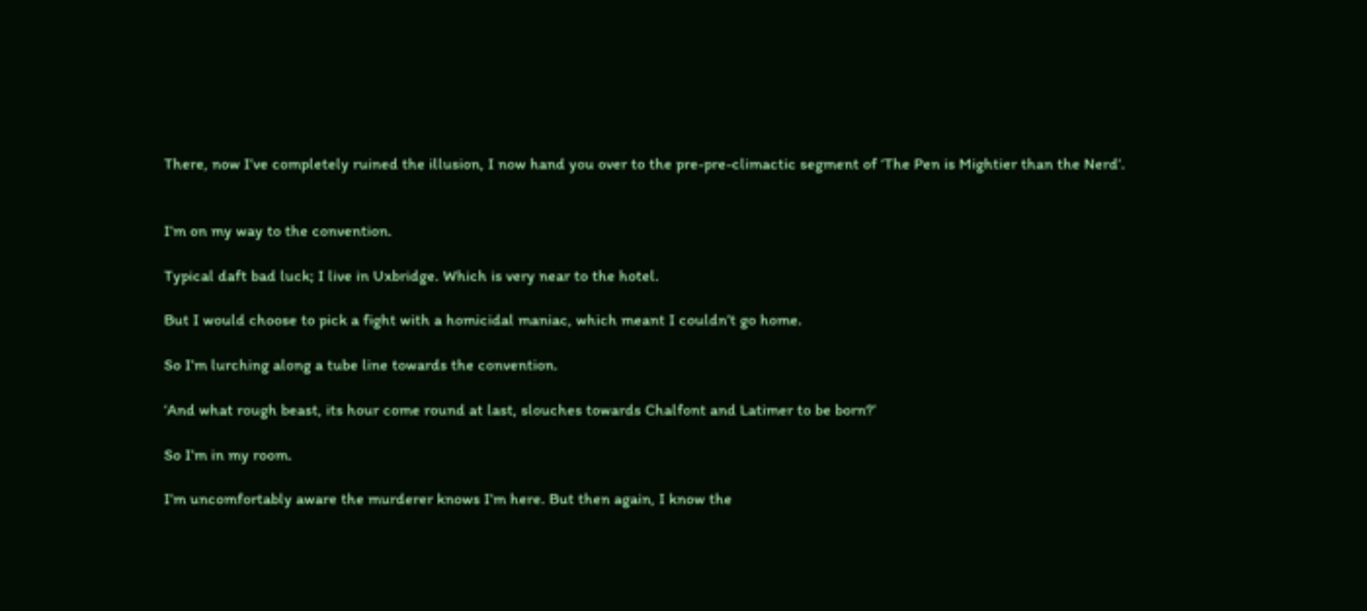There, now I’ve completely ruined the illusion, I now hand you over to the pre-pre-climactic segment of ‘The Pen is Mightier than the Nerd’.


I’m on my way to the convention.

Typical daft bad luck; I live in Uxbridge. Which is very near to the hotel.

But I would choose to pick a fight with a homicidal maniac, which meant I couldn’t go home.

So I’m lurching along a tube line towards the convention.

‘And what rough beast, its hour come round at last, slouches towards Chalfont and Latimer to be born?’

So I’m in my room.

I’m uncomfortably aware the murderer knows I’m here. But then again, I know the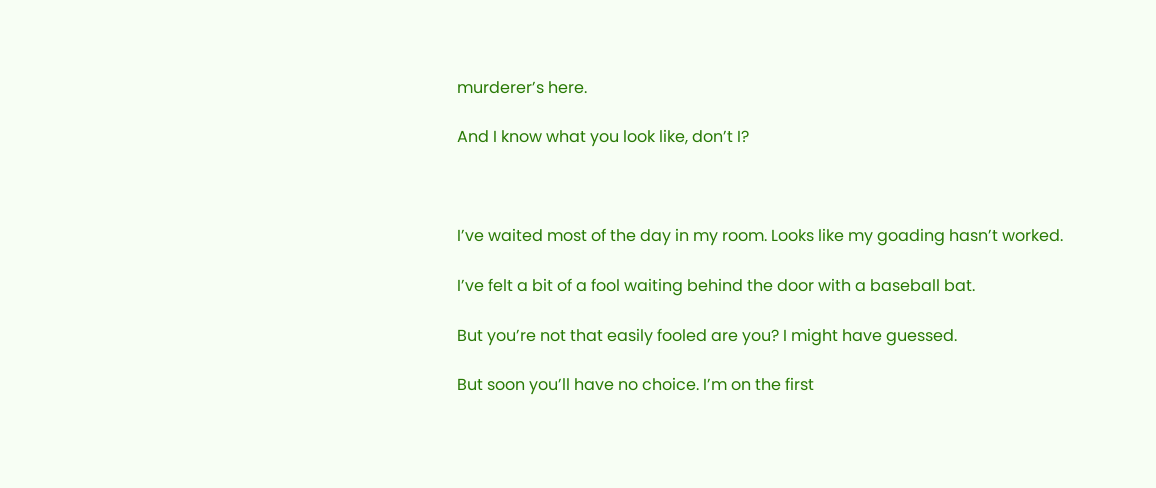murderer’s here.

And I know what you look like, don’t I?



I’ve waited most of the day in my room. Looks like my goading hasn’t worked.

I’ve felt a bit of a fool waiting behind the door with a baseball bat.

But you’re not that easily fooled are you? I might have guessed.

But soon you’ll have no choice. I’m on the first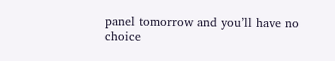panel tomorrow and you’ll have no choice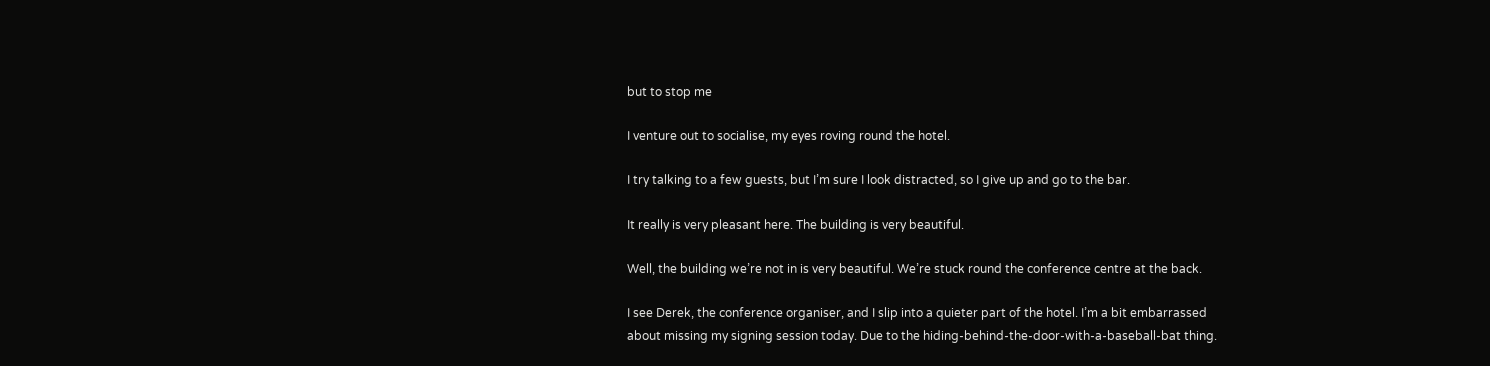but to stop me

I venture out to socialise, my eyes roving round the hotel.

I try talking to a few guests, but I’m sure I look distracted, so I give up and go to the bar.

It really is very pleasant here. The building is very beautiful.

Well, the building we’re not in is very beautiful. We’re stuck round the conference centre at the back.

I see Derek, the conference organiser, and I slip into a quieter part of the hotel. I’m a bit embarrassed about missing my signing session today. Due to the hiding-behind-the-door-with-a-baseball-bat thing.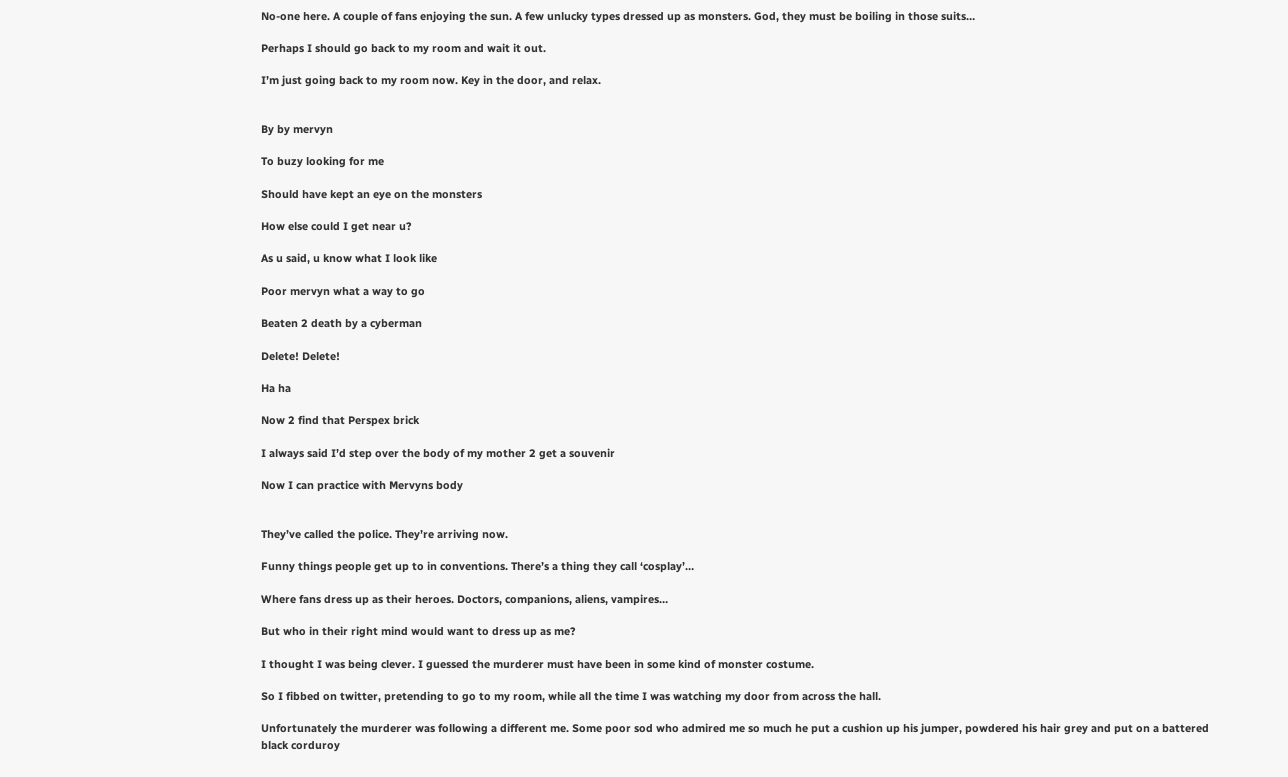No-one here. A couple of fans enjoying the sun. A few unlucky types dressed up as monsters. God, they must be boiling in those suits…

Perhaps I should go back to my room and wait it out.

I’m just going back to my room now. Key in the door, and relax.


By by mervyn

To buzy looking for me

Should have kept an eye on the monsters

How else could I get near u?

As u said, u know what I look like

Poor mervyn what a way to go

Beaten 2 death by a cyberman

Delete! Delete!

Ha ha

Now 2 find that Perspex brick

I always said I’d step over the body of my mother 2 get a souvenir

Now I can practice with Mervyns body


They’ve called the police. They’re arriving now.

Funny things people get up to in conventions. There’s a thing they call ‘cosplay’…

Where fans dress up as their heroes. Doctors, companions, aliens, vampires…

But who in their right mind would want to dress up as me?

I thought I was being clever. I guessed the murderer must have been in some kind of monster costume.

So I fibbed on twitter, pretending to go to my room, while all the time I was watching my door from across the hall.

Unfortunately the murderer was following a different me. Some poor sod who admired me so much he put a cushion up his jumper, powdered his hair grey and put on a battered black corduroy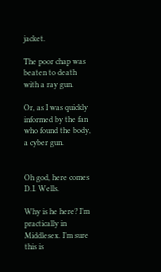jacket.

The poor chap was beaten to death with a ray gun.

Or, as I was quickly informed by the fan who found the body, a cyber gun.


Oh god, here comes D.I. Wells.

Why is he here? I’m practically in Middlesex. I’m sure this is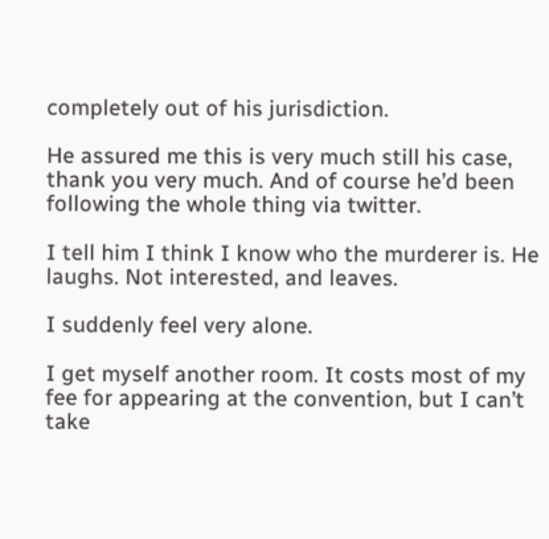completely out of his jurisdiction.

He assured me this is very much still his case, thank you very much. And of course he’d been following the whole thing via twitter.

I tell him I think I know who the murderer is. He laughs. Not interested, and leaves.

I suddenly feel very alone.

I get myself another room. It costs most of my fee for appearing at the convention, but I can’t take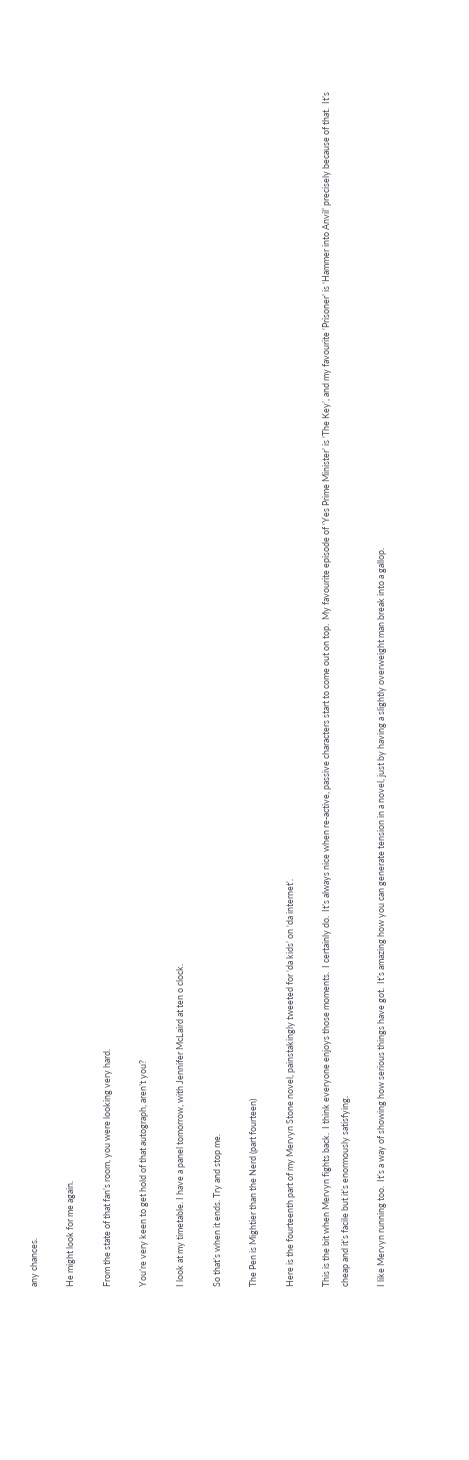any chances.

He might look for me again.

From the state of that fan’s room, you were looking very hard.

You’re very keen to get hold of that autograph, aren’t you?

I look at my timetable. I have a panel tomorrow, with Jennifer McLaird at ten o clock.

So that’s when it ends. Try and stop me.

The Pen is Mightier than the Nerd (part fourteen)

Here is the fourteenth part of my Mervyn Stone novel, painstakingly tweeted for ‘da kids’ on ‘da internet’.

This is the bit when Mervyn fights back.  I think everyone enjoys those moments.  I certainly do.  It’s always nice when re-active, passive characters start to come out on top.  My favourite episode of ‘Yes Prime Minister’ is ‘The Key’, and my favourite ‘Prisoner’ is ‘Hammer into Anvil’ precisely because of that.  It’s cheap and it’s facile but it’s enormously satisfying.

I like Mervyn running too.  It’s a way of showing how serious things have got.  It’s amazing how you can generate tension in a novel, just by having a slightly overweight man break into a gallop.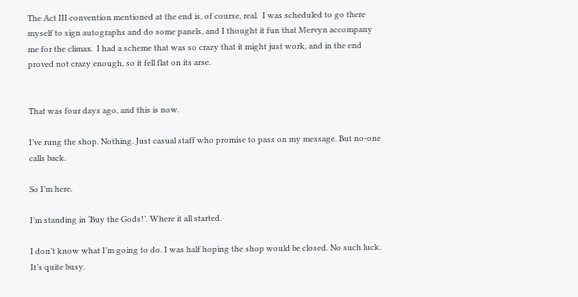The Act III convention mentioned at the end is, of course, real.  I was scheduled to go there myself to sign autographs and do some panels, and I thought it fun that Mervyn accompany me for the climax.  I had a scheme that was so crazy that it might just work, and in the end proved not crazy enough, so it fell flat on its arse.


That was four days ago, and this is now.

I’ve rung the shop. Nothing. Just casual staff who promise to pass on my message. But no-one calls back.

So I’m here.

I’m standing in ‘Buy the Gods!’. Where it all started.

I don’t know what I’m going to do. I was half hoping the shop would be closed. No such luck. It’s quite busy.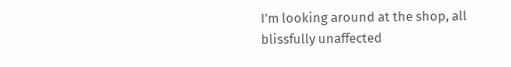I’m looking around at the shop, all blissfully unaffected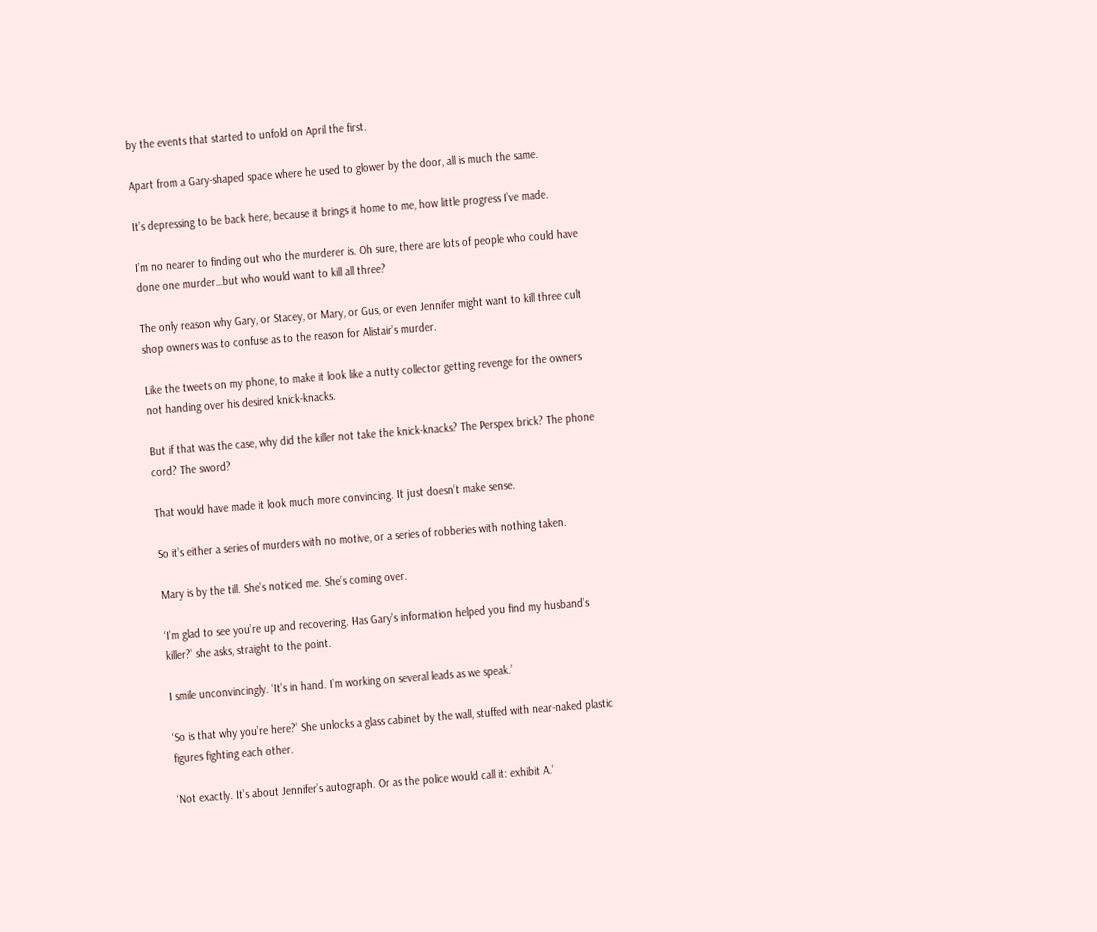by the events that started to unfold on April the first.

Apart from a Gary-shaped space where he used to glower by the door, all is much the same.

It’s depressing to be back here, because it brings it home to me, how little progress I’ve made.

I’m no nearer to finding out who the murderer is. Oh sure, there are lots of people who could have done one murder…but who would want to kill all three?

The only reason why Gary, or Stacey, or Mary, or Gus, or even Jennifer might want to kill three cult shop owners was to confuse as to the reason for Alistair’s murder.

Like the tweets on my phone, to make it look like a nutty collector getting revenge for the owners not handing over his desired knick-knacks.

But if that was the case, why did the killer not take the knick-knacks? The Perspex brick? The phone cord? The sword?

That would have made it look much more convincing. It just doesn’t make sense.

So it’s either a series of murders with no motive, or a series of robberies with nothing taken.

Mary is by the till. She’s noticed me. She’s coming over.

‘I’m glad to see you’re up and recovering. Has Gary’s information helped you find my husband’s killer?’ she asks, straight to the point.

I smile unconvincingly. ‘It’s in hand. I’m working on several leads as we speak.’

‘So is that why you’re here?’ She unlocks a glass cabinet by the wall, stuffed with near-naked plastic figures fighting each other.

‘Not exactly. It’s about Jennifer’s autograph. Or as the police would call it: exhibit A.’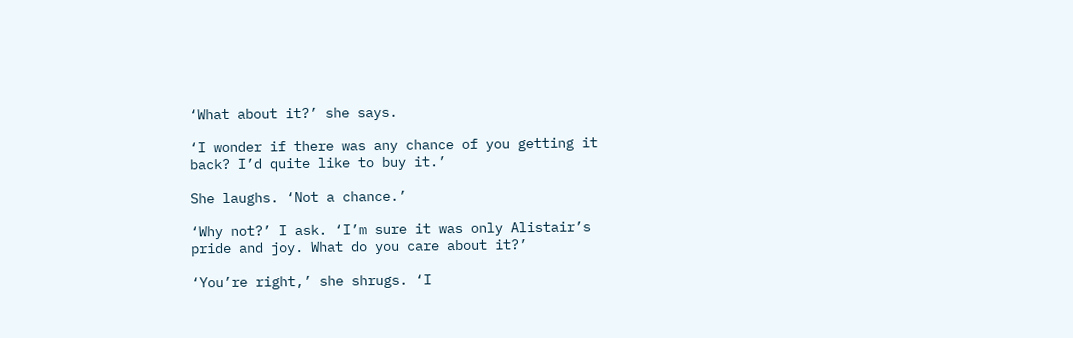‘What about it?’ she says.

‘I wonder if there was any chance of you getting it back? I’d quite like to buy it.’

She laughs. ‘Not a chance.’

‘Why not?’ I ask. ‘I’m sure it was only Alistair’s pride and joy. What do you care about it?’

‘You’re right,’ she shrugs. ‘I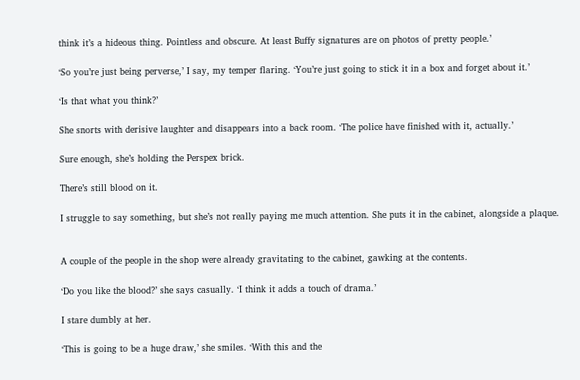think it’s a hideous thing. Pointless and obscure. At least Buffy signatures are on photos of pretty people.’

‘So you’re just being perverse,’ I say, my temper flaring. ‘You’re just going to stick it in a box and forget about it.’

‘Is that what you think?’

She snorts with derisive laughter and disappears into a back room. ‘The police have finished with it, actually.’

Sure enough, she’s holding the Perspex brick.

There’s still blood on it.

I struggle to say something, but she’s not really paying me much attention. She puts it in the cabinet, alongside a plaque.


A couple of the people in the shop were already gravitating to the cabinet, gawking at the contents.

‘Do you like the blood?’ she says casually. ‘I think it adds a touch of drama.’

I stare dumbly at her.

‘This is going to be a huge draw,’ she smiles. ‘With this and the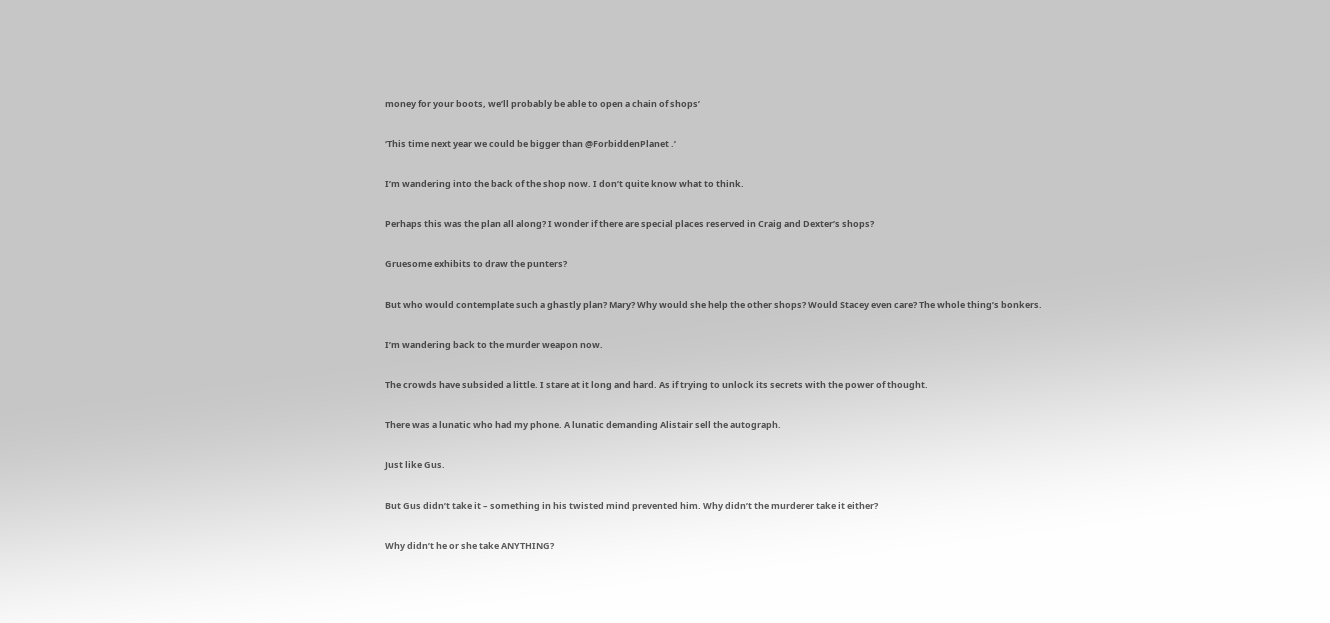money for your boots, we’ll probably be able to open a chain of shops’

‘This time next year we could be bigger than @ForbiddenPlanet .’

I’m wandering into the back of the shop now. I don’t quite know what to think.

Perhaps this was the plan all along? I wonder if there are special places reserved in Craig and Dexter’s shops?

Gruesome exhibits to draw the punters?

But who would contemplate such a ghastly plan? Mary? Why would she help the other shops? Would Stacey even care? The whole thing’s bonkers.

I’m wandering back to the murder weapon now.

The crowds have subsided a little. I stare at it long and hard. As if trying to unlock its secrets with the power of thought.

There was a lunatic who had my phone. A lunatic demanding Alistair sell the autograph.

Just like Gus.

But Gus didn’t take it – something in his twisted mind prevented him. Why didn’t the murderer take it either?

Why didn’t he or she take ANYTHING?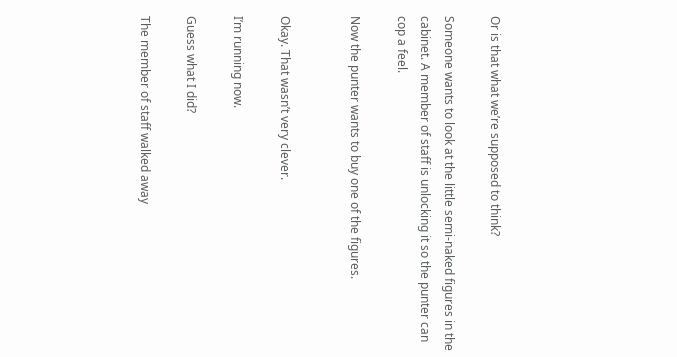Or is that what we’re supposed to think?

Someone wants to look at the little semi-naked figures in the cabinet. A member of staff is unlocking it so the punter can cop a feel.

Now the punter wants to buy one of the figures.


Okay. That wasn’t very clever.

I’m running now.

Guess what I did?

The member of staff walked away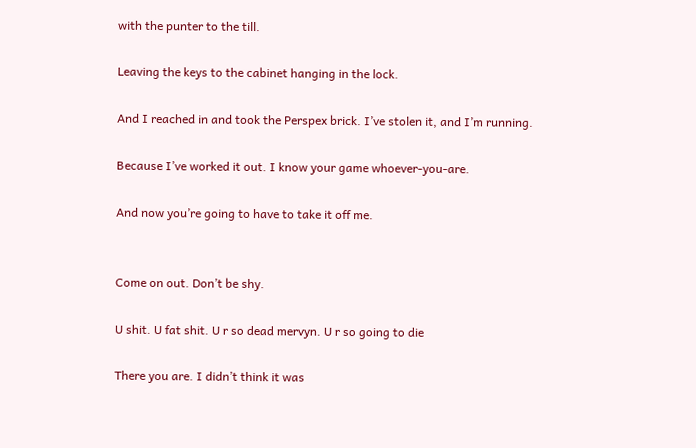with the punter to the till.

Leaving the keys to the cabinet hanging in the lock.

And I reached in and took the Perspex brick. I’ve stolen it, and I’m running.

Because I’ve worked it out. I know your game whoever-you-are.

And now you’re going to have to take it off me.


Come on out. Don’t be shy.

U shit. U fat shit. U r so dead mervyn. U r so going to die

There you are. I didn’t think it was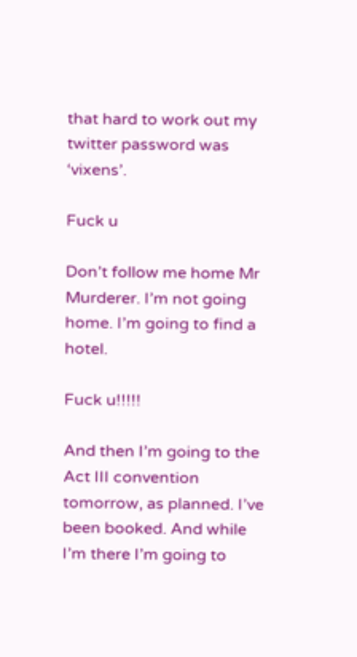that hard to work out my twitter password was ‘vixens’.

Fuck u

Don’t follow me home Mr Murderer. I’m not going home. I’m going to find a hotel.

Fuck u!!!!!

And then I’m going to the Act III convention tomorrow, as planned. I’ve been booked. And while I’m there I’m going to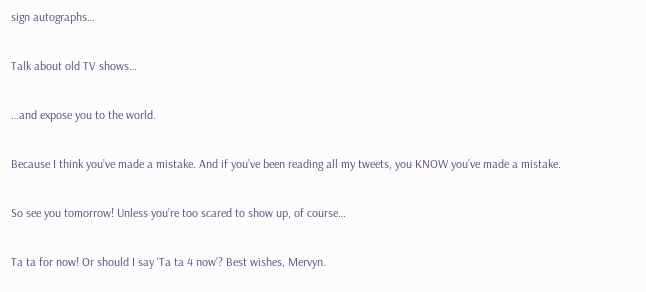sign autographs…

Talk about old TV shows…

…and expose you to the world.

Because I think you’ve made a mistake. And if you’ve been reading all my tweets, you KNOW you’ve made a mistake.

So see you tomorrow! Unless you’re too scared to show up, of course…

Ta ta for now! Or should I say ‘Ta ta 4 now’? Best wishes, Mervyn.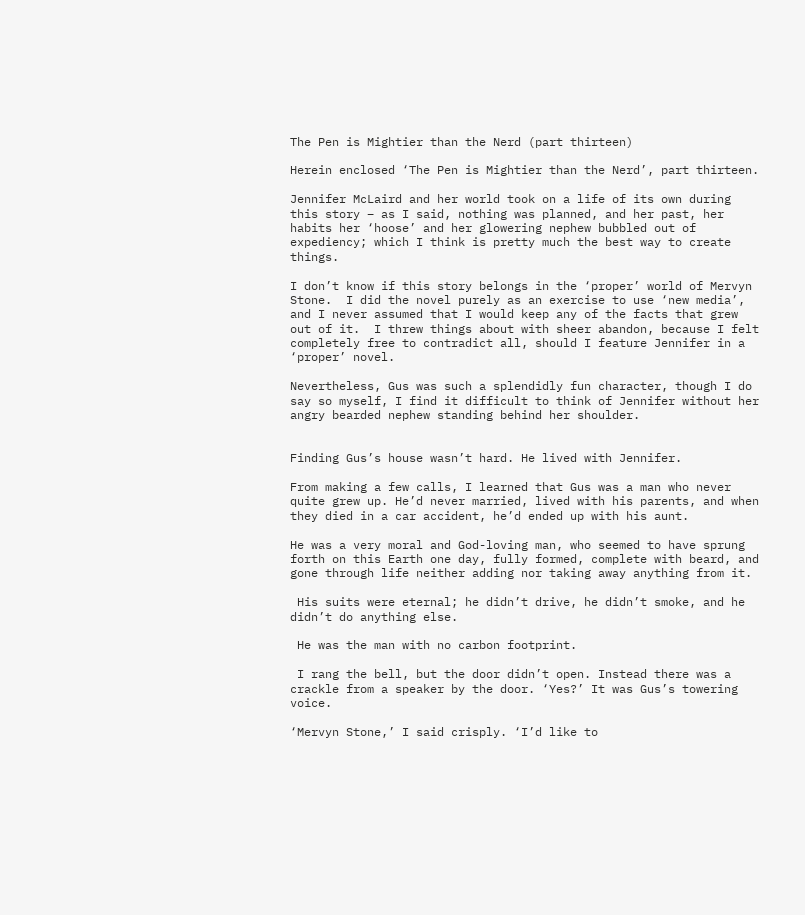The Pen is Mightier than the Nerd (part thirteen)

Herein enclosed ‘The Pen is Mightier than the Nerd’, part thirteen.

Jennifer McLaird and her world took on a life of its own during this story – as I said, nothing was planned, and her past, her habits her ‘hoose’ and her glowering nephew bubbled out of expediency; which I think is pretty much the best way to create things.

I don’t know if this story belongs in the ‘proper’ world of Mervyn Stone.  I did the novel purely as an exercise to use ‘new media’, and I never assumed that I would keep any of the facts that grew out of it.  I threw things about with sheer abandon, because I felt completely free to contradict all, should I feature Jennifer in a ‘proper’ novel.

Nevertheless, Gus was such a splendidly fun character, though I do say so myself, I find it difficult to think of Jennifer without her angry bearded nephew standing behind her shoulder.


Finding Gus’s house wasn’t hard. He lived with Jennifer.

From making a few calls, I learned that Gus was a man who never quite grew up. He’d never married, lived with his parents, and when they died in a car accident, he’d ended up with his aunt.

He was a very moral and God-loving man, who seemed to have sprung forth on this Earth one day, fully formed, complete with beard, and gone through life neither adding nor taking away anything from it.

 His suits were eternal; he didn’t drive, he didn’t smoke, and he didn’t do anything else.

 He was the man with no carbon footprint.

 I rang the bell, but the door didn’t open. Instead there was a crackle from a speaker by the door. ‘Yes?’ It was Gus’s towering voice.

‘Mervyn Stone,’ I said crisply. ‘I’d like to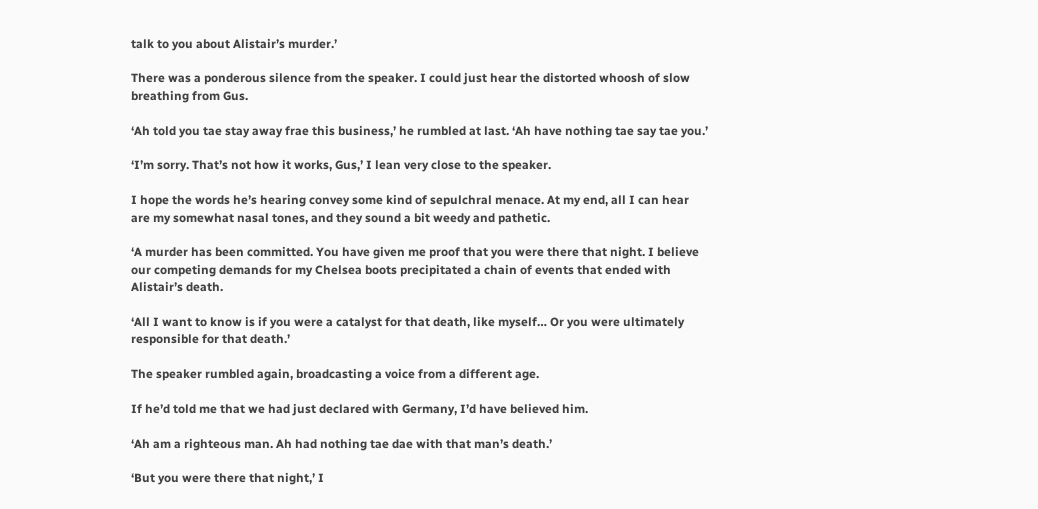talk to you about Alistair’s murder.’

There was a ponderous silence from the speaker. I could just hear the distorted whoosh of slow breathing from Gus.

‘Ah told you tae stay away frae this business,’ he rumbled at last. ‘Ah have nothing tae say tae you.’

‘I’m sorry. That’s not how it works, Gus,’ I lean very close to the speaker.

I hope the words he’s hearing convey some kind of sepulchral menace. At my end, all I can hear are my somewhat nasal tones, and they sound a bit weedy and pathetic.

‘A murder has been committed. You have given me proof that you were there that night. I believe our competing demands for my Chelsea boots precipitated a chain of events that ended with Alistair’s death.

‘All I want to know is if you were a catalyst for that death, like myself… Or you were ultimately responsible for that death.’

The speaker rumbled again, broadcasting a voice from a different age.

If he’d told me that we had just declared with Germany, I’d have believed him.

‘Ah am a righteous man. Ah had nothing tae dae with that man’s death.’

‘But you were there that night,’ I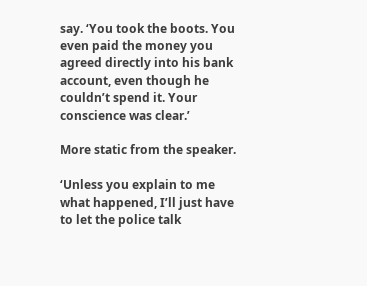say. ‘You took the boots. You even paid the money you agreed directly into his bank account, even though he couldn’t spend it. Your conscience was clear.’

More static from the speaker.

‘Unless you explain to me what happened, I’ll just have to let the police talk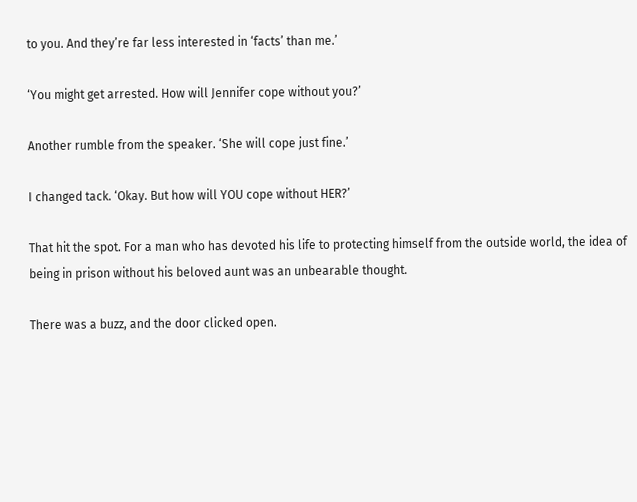to you. And they’re far less interested in ‘facts’ than me.’

‘You might get arrested. How will Jennifer cope without you?’

Another rumble from the speaker. ‘She will cope just fine.’

I changed tack. ‘Okay. But how will YOU cope without HER?’

That hit the spot. For a man who has devoted his life to protecting himself from the outside world, the idea of being in prison without his beloved aunt was an unbearable thought.

There was a buzz, and the door clicked open.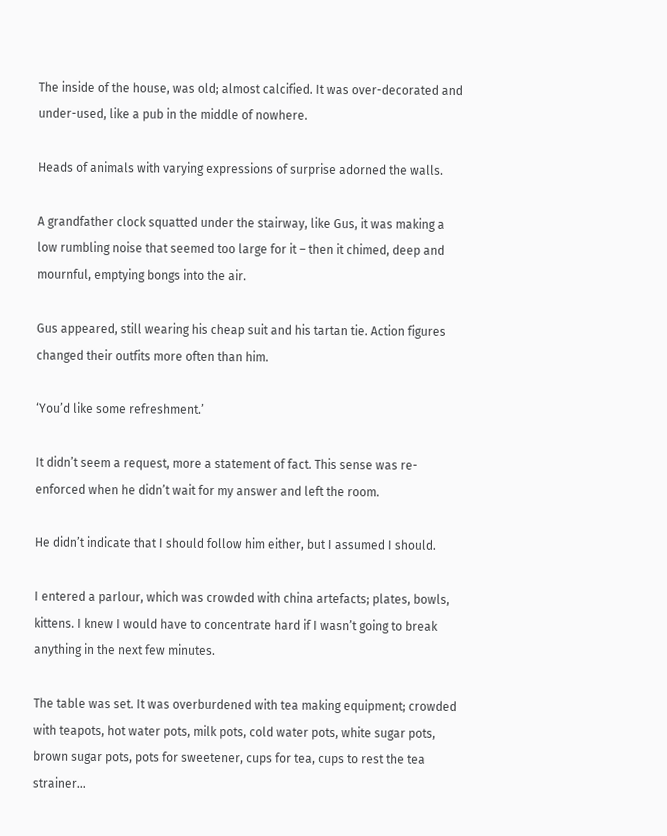The inside of the house, was old; almost calcified. It was over-decorated and under-used, like a pub in the middle of nowhere.

Heads of animals with varying expressions of surprise adorned the walls.

A grandfather clock squatted under the stairway, like Gus, it was making a low rumbling noise that seemed too large for it – then it chimed, deep and mournful, emptying bongs into the air.

Gus appeared, still wearing his cheap suit and his tartan tie. Action figures changed their outfits more often than him.

‘You’d like some refreshment.’

It didn’t seem a request, more a statement of fact. This sense was re-enforced when he didn’t wait for my answer and left the room.

He didn’t indicate that I should follow him either, but I assumed I should.

I entered a parlour, which was crowded with china artefacts; plates, bowls, kittens. I knew I would have to concentrate hard if I wasn’t going to break anything in the next few minutes.

The table was set. It was overburdened with tea making equipment; crowded with teapots, hot water pots, milk pots, cold water pots, white sugar pots, brown sugar pots, pots for sweetener, cups for tea, cups to rest the tea strainer…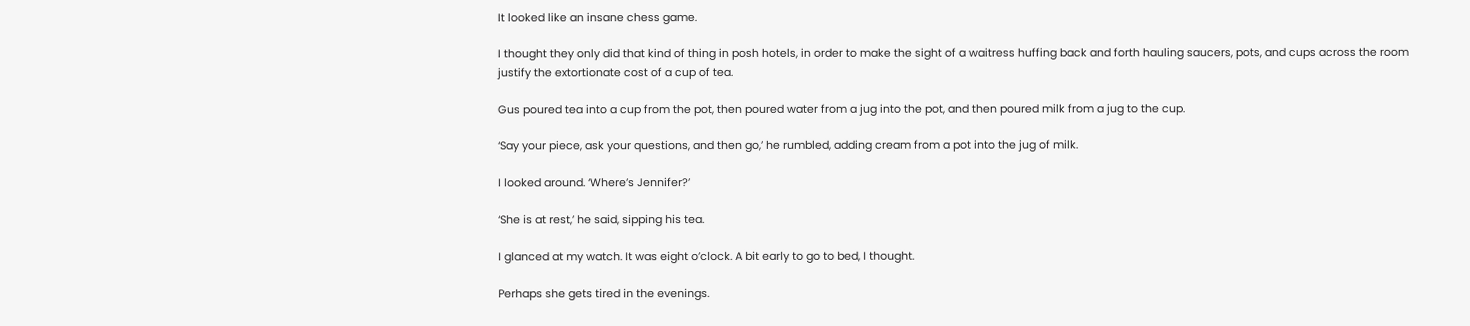It looked like an insane chess game.

I thought they only did that kind of thing in posh hotels, in order to make the sight of a waitress huffing back and forth hauling saucers, pots, and cups across the room justify the extortionate cost of a cup of tea.

Gus poured tea into a cup from the pot, then poured water from a jug into the pot, and then poured milk from a jug to the cup.

‘Say your piece, ask your questions, and then go,’ he rumbled, adding cream from a pot into the jug of milk.

I looked around. ‘Where’s Jennifer?’

‘She is at rest,’ he said, sipping his tea.

I glanced at my watch. It was eight o’clock. A bit early to go to bed, I thought.

Perhaps she gets tired in the evenings.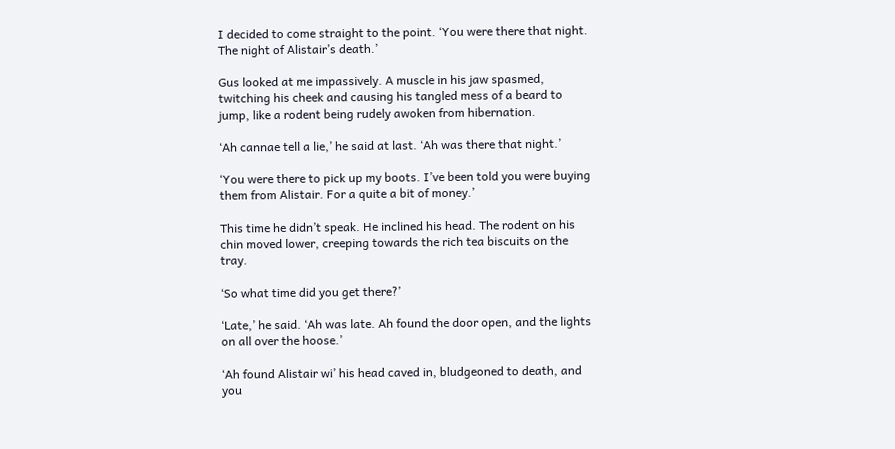I decided to come straight to the point. ‘You were there that night. The night of Alistair’s death.’

Gus looked at me impassively. A muscle in his jaw spasmed, twitching his cheek and causing his tangled mess of a beard to jump, like a rodent being rudely awoken from hibernation.

‘Ah cannae tell a lie,’ he said at last. ‘Ah was there that night.’

‘You were there to pick up my boots. I’ve been told you were buying them from Alistair. For a quite a bit of money.’

This time he didn’t speak. He inclined his head. The rodent on his chin moved lower, creeping towards the rich tea biscuits on the tray.

‘So what time did you get there?’

‘Late,’ he said. ‘Ah was late. Ah found the door open, and the lights on all over the hoose.’

‘Ah found Alistair wi’ his head caved in, bludgeoned to death, and you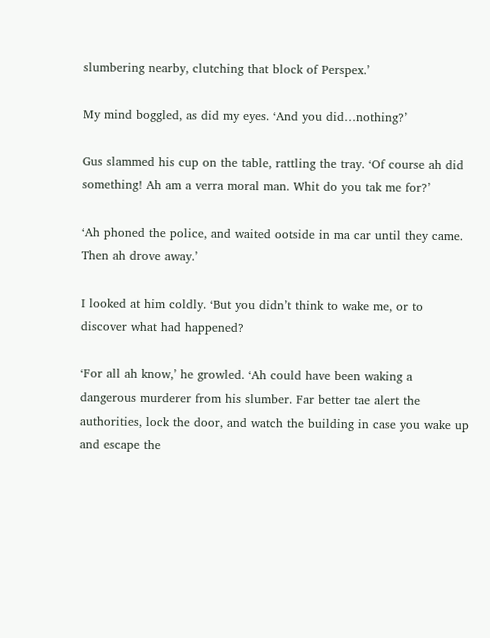slumbering nearby, clutching that block of Perspex.’

My mind boggled, as did my eyes. ‘And you did…nothing?’

Gus slammed his cup on the table, rattling the tray. ‘Of course ah did something! Ah am a verra moral man. Whit do you tak me for?’

‘Ah phoned the police, and waited ootside in ma car until they came. Then ah drove away.’

I looked at him coldly. ‘But you didn’t think to wake me, or to discover what had happened?

‘For all ah know,’ he growled. ‘Ah could have been waking a dangerous murderer from his slumber. Far better tae alert the authorities, lock the door, and watch the building in case you wake up and escape the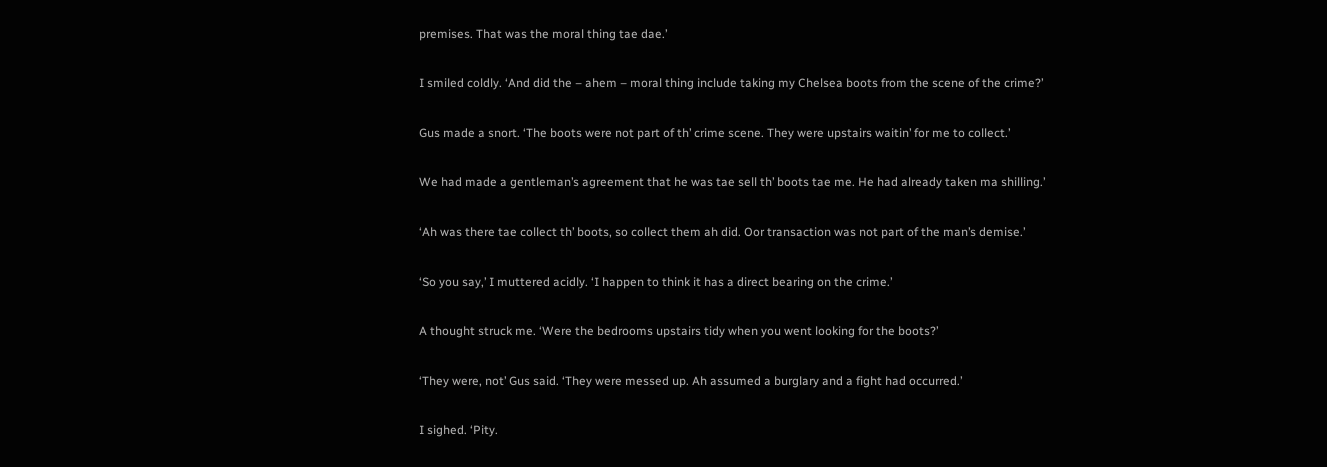premises. That was the moral thing tae dae.’

I smiled coldly. ‘And did the – ahem – moral thing include taking my Chelsea boots from the scene of the crime?’

Gus made a snort. ‘The boots were not part of th’ crime scene. They were upstairs waitin’ for me to collect.’

We had made a gentleman’s agreement that he was tae sell th’ boots tae me. He had already taken ma shilling.’

‘Ah was there tae collect th’ boots, so collect them ah did. Oor transaction was not part of the man’s demise.’

‘So you say,’ I muttered acidly. ‘I happen to think it has a direct bearing on the crime.’

A thought struck me. ‘Were the bedrooms upstairs tidy when you went looking for the boots?’

‘They were, not’ Gus said. ‘They were messed up. Ah assumed a burglary and a fight had occurred.’

I sighed. ‘Pity.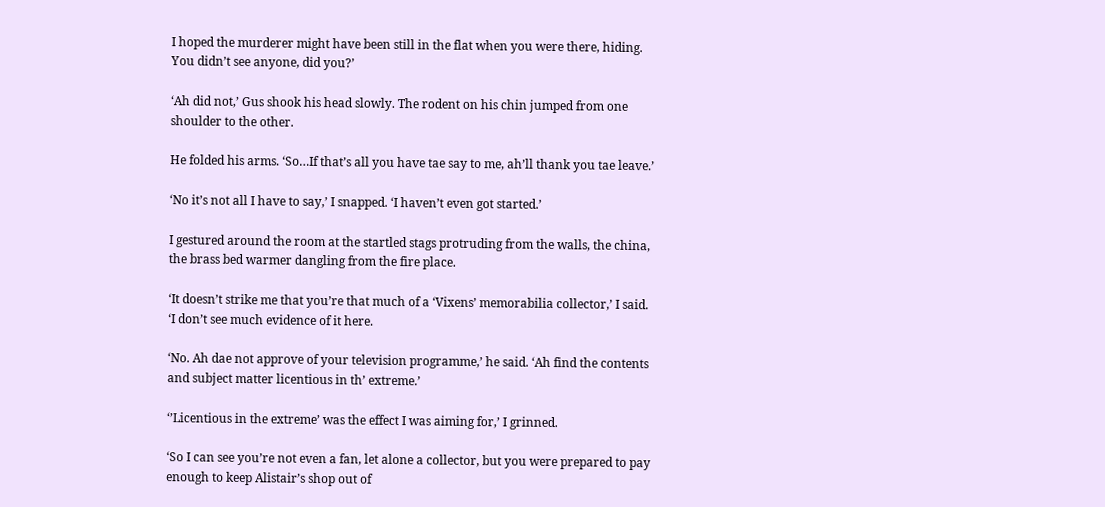I hoped the murderer might have been still in the flat when you were there, hiding. You didn’t see anyone, did you?’

‘Ah did not,’ Gus shook his head slowly. The rodent on his chin jumped from one shoulder to the other.

He folded his arms. ‘So…If that’s all you have tae say to me, ah’ll thank you tae leave.’

‘No it’s not all I have to say,’ I snapped. ‘I haven’t even got started.’

I gestured around the room at the startled stags protruding from the walls, the china, the brass bed warmer dangling from the fire place.

‘It doesn’t strike me that you’re that much of a ‘Vixens’ memorabilia collector,’ I said. ‘I don’t see much evidence of it here.

‘No. Ah dae not approve of your television programme,’ he said. ‘Ah find the contents and subject matter licentious in th’ extreme.’

‘’Licentious in the extreme’ was the effect I was aiming for,’ I grinned.

‘So I can see you’re not even a fan, let alone a collector, but you were prepared to pay enough to keep Alistair’s shop out of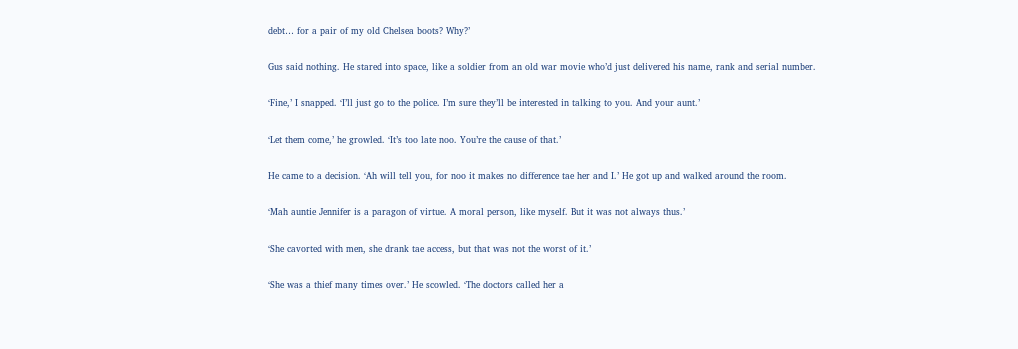debt… for a pair of my old Chelsea boots? Why?’

Gus said nothing. He stared into space, like a soldier from an old war movie who’d just delivered his name, rank and serial number.

‘Fine,’ I snapped. ‘I’ll just go to the police. I’m sure they’ll be interested in talking to you. And your aunt.’

‘Let them come,’ he growled. ‘It’s too late noo. You’re the cause of that.’

He came to a decision. ‘Ah will tell you, for noo it makes no difference tae her and I.’ He got up and walked around the room.

‘Mah auntie Jennifer is a paragon of virtue. A moral person, like myself. But it was not always thus.’

‘She cavorted with men, she drank tae access, but that was not the worst of it.’

‘She was a thief many times over.’ He scowled. ‘The doctors called her a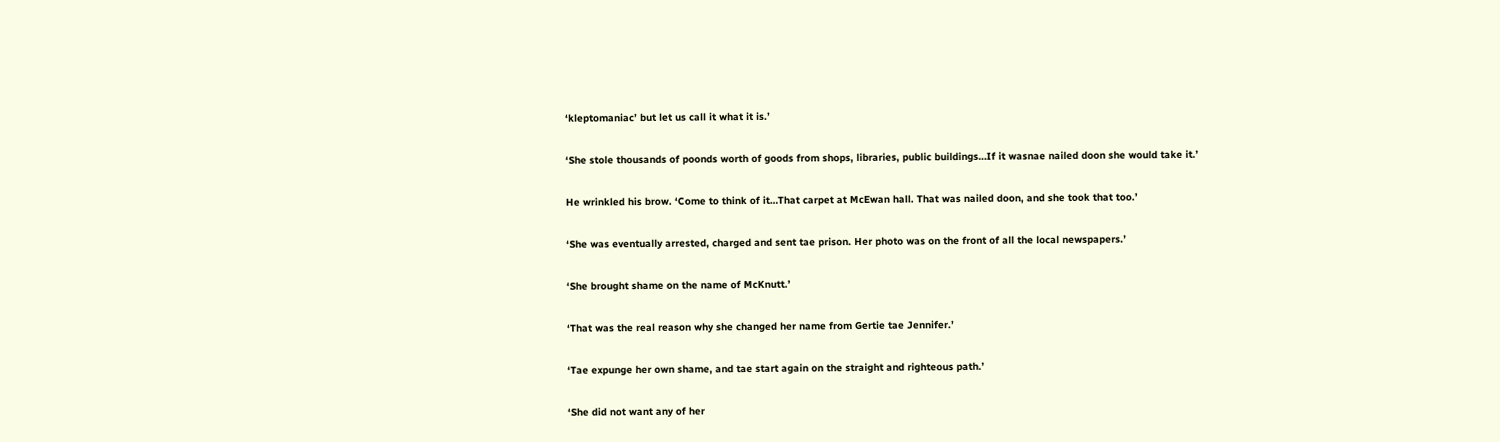‘kleptomaniac’ but let us call it what it is.’

‘She stole thousands of poonds worth of goods from shops, libraries, public buildings…If it wasnae nailed doon she would take it.’

He wrinkled his brow. ‘Come to think of it…That carpet at McEwan hall. That was nailed doon, and she took that too.’

‘She was eventually arrested, charged and sent tae prison. Her photo was on the front of all the local newspapers.’

‘She brought shame on the name of McKnutt.’

‘That was the real reason why she changed her name from Gertie tae Jennifer.’

‘Tae expunge her own shame, and tae start again on the straight and righteous path.’

‘She did not want any of her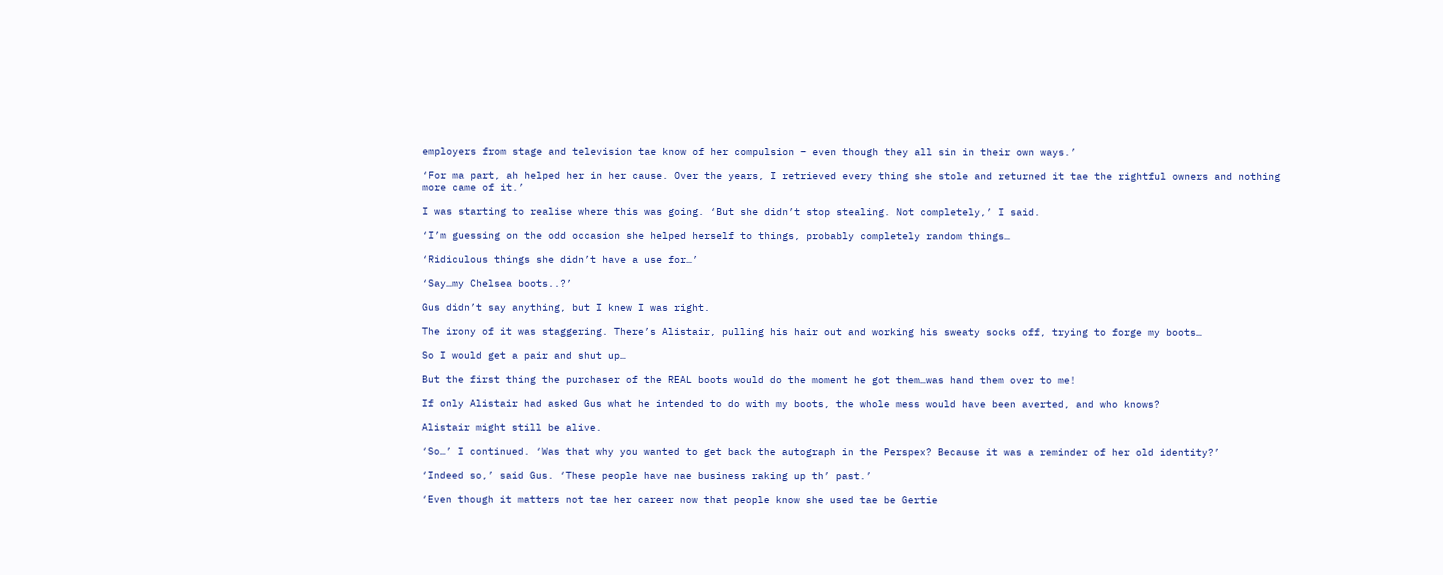employers from stage and television tae know of her compulsion – even though they all sin in their own ways.’

‘For ma part, ah helped her in her cause. Over the years, I retrieved every thing she stole and returned it tae the rightful owners and nothing more came of it.’

I was starting to realise where this was going. ‘But she didn’t stop stealing. Not completely,’ I said.

‘I’m guessing on the odd occasion she helped herself to things, probably completely random things…

‘Ridiculous things she didn’t have a use for…’

‘Say…my Chelsea boots..?’

Gus didn’t say anything, but I knew I was right.

The irony of it was staggering. There’s Alistair, pulling his hair out and working his sweaty socks off, trying to forge my boots…

So I would get a pair and shut up…

But the first thing the purchaser of the REAL boots would do the moment he got them…was hand them over to me!

If only Alistair had asked Gus what he intended to do with my boots, the whole mess would have been averted, and who knows?

Alistair might still be alive.

‘So…’ I continued. ‘Was that why you wanted to get back the autograph in the Perspex? Because it was a reminder of her old identity?’

‘Indeed so,’ said Gus. ‘These people have nae business raking up th’ past.’

‘Even though it matters not tae her career now that people know she used tae be Gertie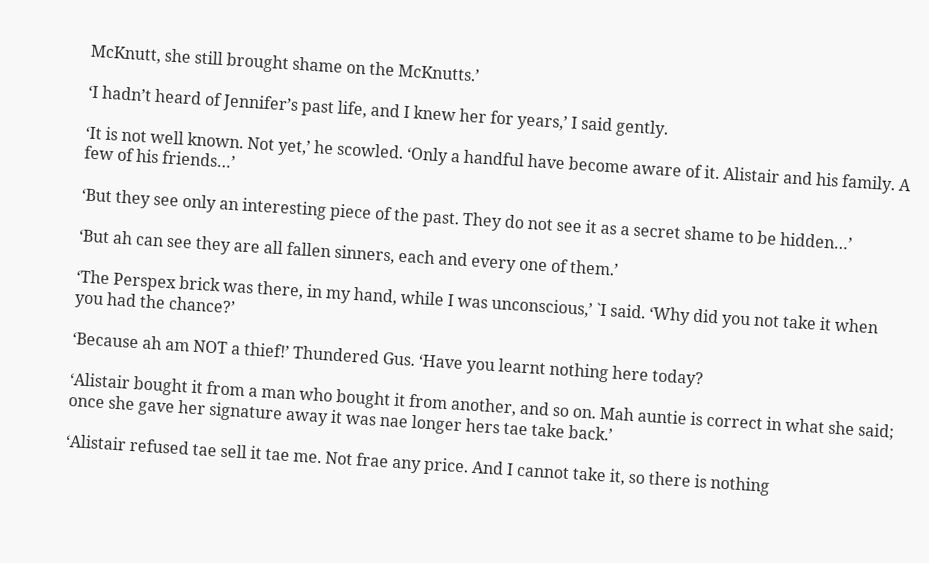McKnutt, she still brought shame on the McKnutts.’

‘I hadn’t heard of Jennifer’s past life, and I knew her for years,’ I said gently.

‘It is not well known. Not yet,’ he scowled. ‘Only a handful have become aware of it. Alistair and his family. A few of his friends…’

‘But they see only an interesting piece of the past. They do not see it as a secret shame to be hidden…’

‘But ah can see they are all fallen sinners, each and every one of them.’

‘The Perspex brick was there, in my hand, while I was unconscious,’ `I said. ‘Why did you not take it when you had the chance?’

‘Because ah am NOT a thief!’ Thundered Gus. ‘Have you learnt nothing here today?

‘Alistair bought it from a man who bought it from another, and so on. Mah auntie is correct in what she said; once she gave her signature away it was nae longer hers tae take back.’

‘Alistair refused tae sell it tae me. Not frae any price. And I cannot take it, so there is nothing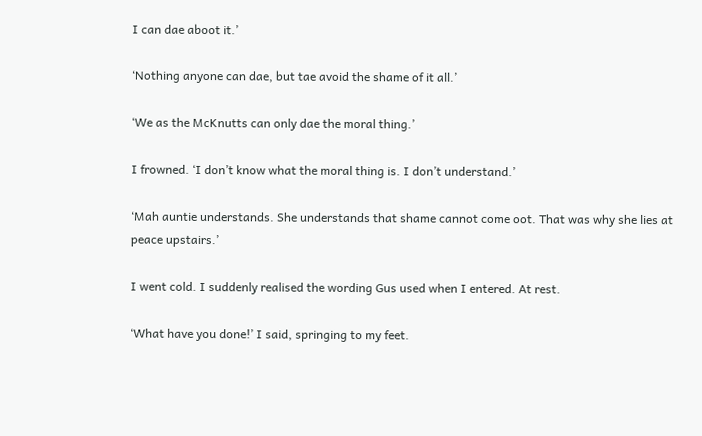I can dae aboot it.’

‘Nothing anyone can dae, but tae avoid the shame of it all.’

‘We as the McKnutts can only dae the moral thing.’

I frowned. ‘I don’t know what the moral thing is. I don’t understand.’

‘Mah auntie understands. She understands that shame cannot come oot. That was why she lies at peace upstairs.’

I went cold. I suddenly realised the wording Gus used when I entered. At rest.

‘What have you done!’ I said, springing to my feet.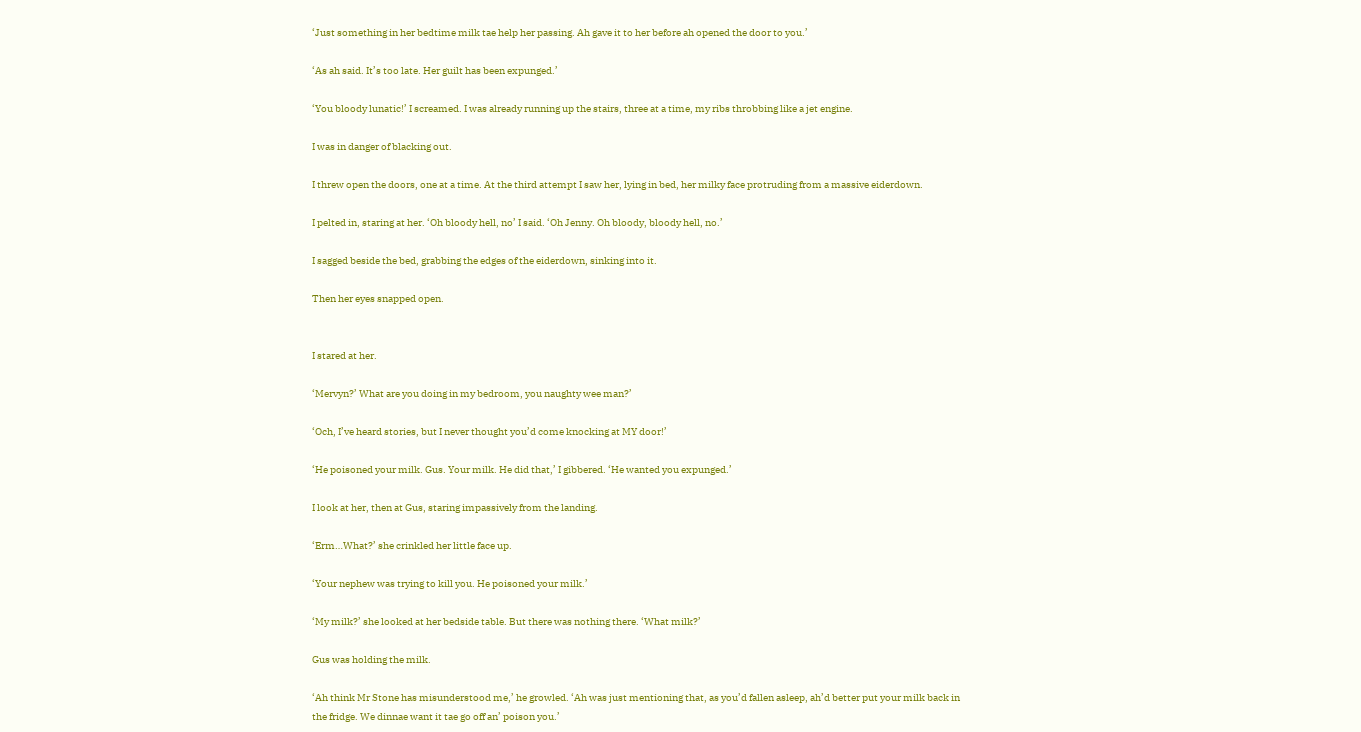‘Just something in her bedtime milk tae help her passing. Ah gave it to her before ah opened the door to you.’

‘As ah said. It’s too late. Her guilt has been expunged.’

‘You bloody lunatic!’ I screamed. I was already running up the stairs, three at a time, my ribs throbbing like a jet engine.

I was in danger of blacking out.

I threw open the doors, one at a time. At the third attempt I saw her, lying in bed, her milky face protruding from a massive eiderdown.

I pelted in, staring at her. ‘Oh bloody hell, no’ I said. ‘Oh Jenny. Oh bloody, bloody hell, no.’

I sagged beside the bed, grabbing the edges of the eiderdown, sinking into it.

Then her eyes snapped open.


I stared at her.

‘Mervyn?’ What are you doing in my bedroom, you naughty wee man?’

‘Och, I’ve heard stories, but I never thought you’d come knocking at MY door!’

‘He poisoned your milk. Gus. Your milk. He did that,’ I gibbered. ‘He wanted you expunged.’

I look at her, then at Gus, staring impassively from the landing.

‘Erm…What?’ she crinkled her little face up.

‘Your nephew was trying to kill you. He poisoned your milk.’

‘My milk?’ she looked at her bedside table. But there was nothing there. ‘What milk?’

Gus was holding the milk.

‘Ah think Mr Stone has misunderstood me,’ he growled. ‘Ah was just mentioning that, as you’d fallen asleep, ah’d better put your milk back in the fridge. We dinnae want it tae go off an’ poison you.’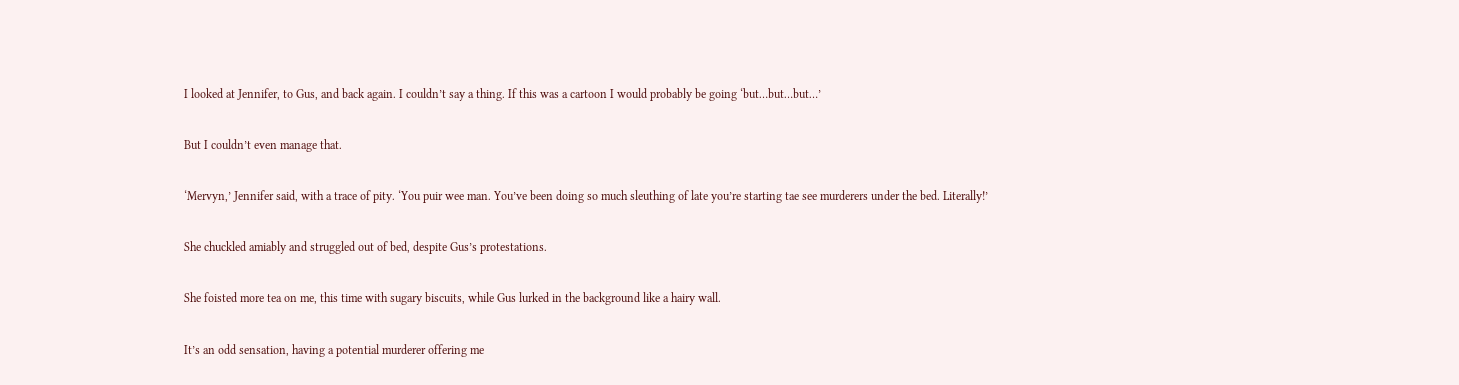I looked at Jennifer, to Gus, and back again. I couldn’t say a thing. If this was a cartoon I would probably be going ‘but…but…but…’

But I couldn’t even manage that.

‘Mervyn,’ Jennifer said, with a trace of pity. ‘You puir wee man. You’ve been doing so much sleuthing of late you’re starting tae see murderers under the bed. Literally!’

She chuckled amiably and struggled out of bed, despite Gus’s protestations.

She foisted more tea on me, this time with sugary biscuits, while Gus lurked in the background like a hairy wall.

It’s an odd sensation, having a potential murderer offering me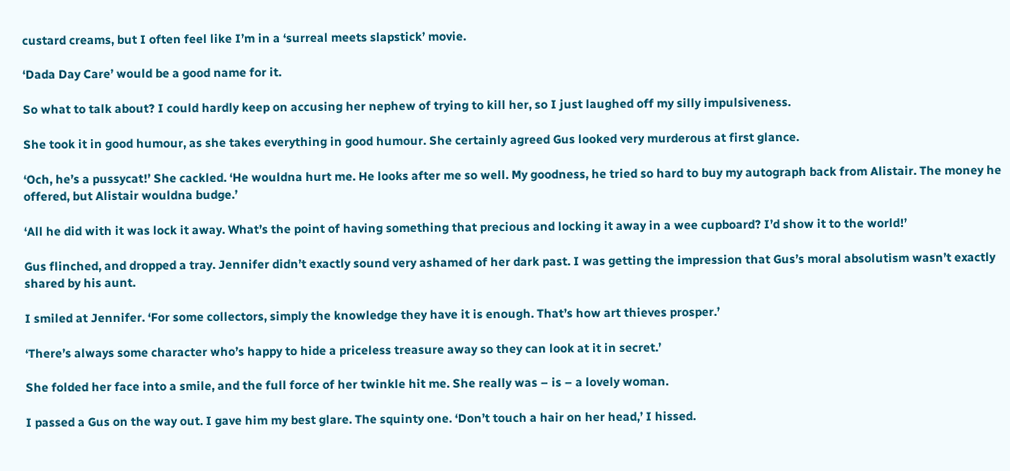custard creams, but I often feel like I’m in a ‘surreal meets slapstick’ movie.

‘Dada Day Care’ would be a good name for it.

So what to talk about? I could hardly keep on accusing her nephew of trying to kill her, so I just laughed off my silly impulsiveness.

She took it in good humour, as she takes everything in good humour. She certainly agreed Gus looked very murderous at first glance.

‘Och, he’s a pussycat!’ She cackled. ‘He wouldna hurt me. He looks after me so well. My goodness, he tried so hard to buy my autograph back from Alistair. The money he offered, but Alistair wouldna budge.’

‘All he did with it was lock it away. What’s the point of having something that precious and locking it away in a wee cupboard? I’d show it to the world!’

Gus flinched, and dropped a tray. Jennifer didn’t exactly sound very ashamed of her dark past. I was getting the impression that Gus’s moral absolutism wasn’t exactly shared by his aunt.

I smiled at Jennifer. ‘For some collectors, simply the knowledge they have it is enough. That’s how art thieves prosper.’

‘There’s always some character who’s happy to hide a priceless treasure away so they can look at it in secret.’

She folded her face into a smile, and the full force of her twinkle hit me. She really was – is – a lovely woman.

I passed a Gus on the way out. I gave him my best glare. The squinty one. ‘Don’t touch a hair on her head,’ I hissed.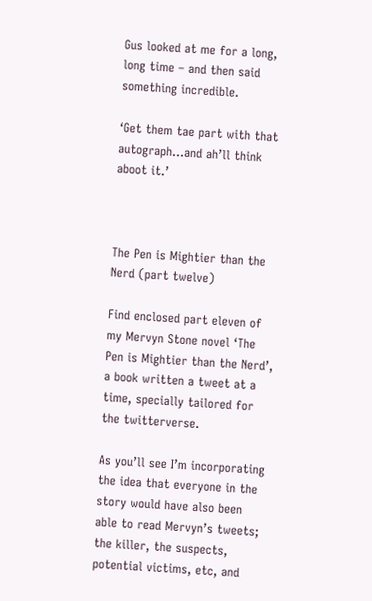Gus looked at me for a long, long time – and then said something incredible.

‘Get them tae part with that autograph…and ah’ll think aboot it.’



The Pen is Mightier than the Nerd (part twelve)

Find enclosed part eleven of my Mervyn Stone novel ‘The Pen is Mightier than the Nerd’, a book written a tweet at a time, specially tailored for the twitterverse.

As you’ll see I’m incorporating the idea that everyone in the story would have also been able to read Mervyn’s tweets; the killer, the suspects, potential victims, etc, and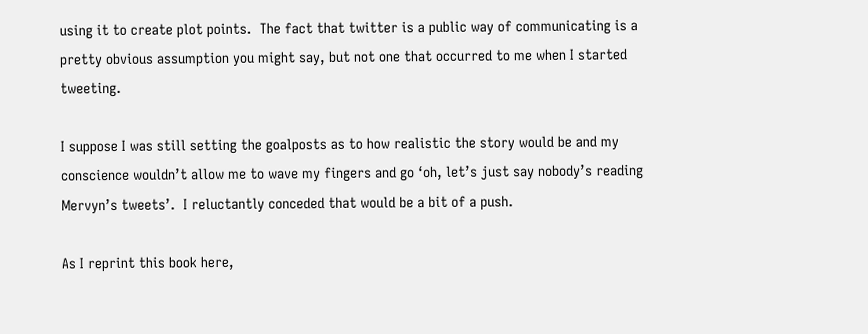using it to create plot points.  The fact that twitter is a public way of communicating is a pretty obvious assumption you might say, but not one that occurred to me when I started tweeting.

I suppose I was still setting the goalposts as to how realistic the story would be and my conscience wouldn’t allow me to wave my fingers and go ‘oh, let’s just say nobody’s reading Mervyn’s tweets’.  I reluctantly conceded that would be a bit of a push.

As I reprint this book here,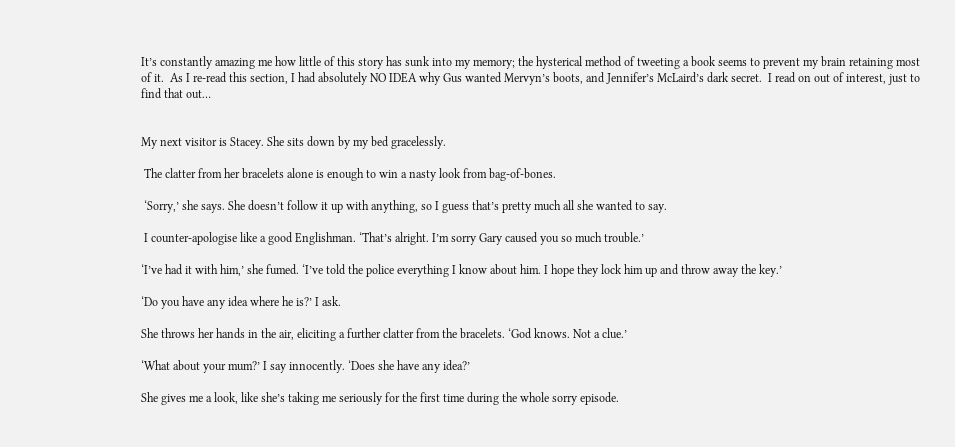It’s constantly amazing me how little of this story has sunk into my memory; the hysterical method of tweeting a book seems to prevent my brain retaining most of it.  As I re-read this section, I had absolutely NO IDEA why Gus wanted Mervyn’s boots, and Jennifer’s McLaird’s dark secret.  I read on out of interest, just to find that out…


My next visitor is Stacey. She sits down by my bed gracelessly.

 The clatter from her bracelets alone is enough to win a nasty look from bag-of-bones.

 ‘Sorry,’ she says. She doesn’t follow it up with anything, so I guess that’s pretty much all she wanted to say.

 I counter-apologise like a good Englishman. ‘That’s alright. I’m sorry Gary caused you so much trouble.’

‘I’ve had it with him,’ she fumed. ‘I’ve told the police everything I know about him. I hope they lock him up and throw away the key.’

‘Do you have any idea where he is?’ I ask.

She throws her hands in the air, eliciting a further clatter from the bracelets. ‘God knows. Not a clue.’

‘What about your mum?’ I say innocently. ‘Does she have any idea?’

She gives me a look, like she’s taking me seriously for the first time during the whole sorry episode.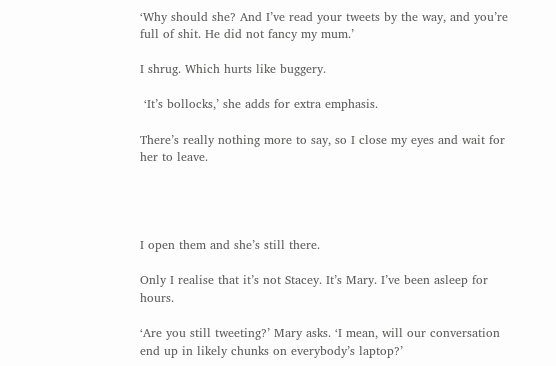‘Why should she? And I’ve read your tweets by the way, and you’re full of shit. He did not fancy my mum.’

I shrug. Which hurts like buggery.

 ‘It’s bollocks,’ she adds for extra emphasis.

There’s really nothing more to say, so I close my eyes and wait for her to leave.




I open them and she’s still there.

Only I realise that it’s not Stacey. It’s Mary. I’ve been asleep for hours.

‘Are you still tweeting?’ Mary asks. ‘I mean, will our conversation end up in likely chunks on everybody’s laptop?’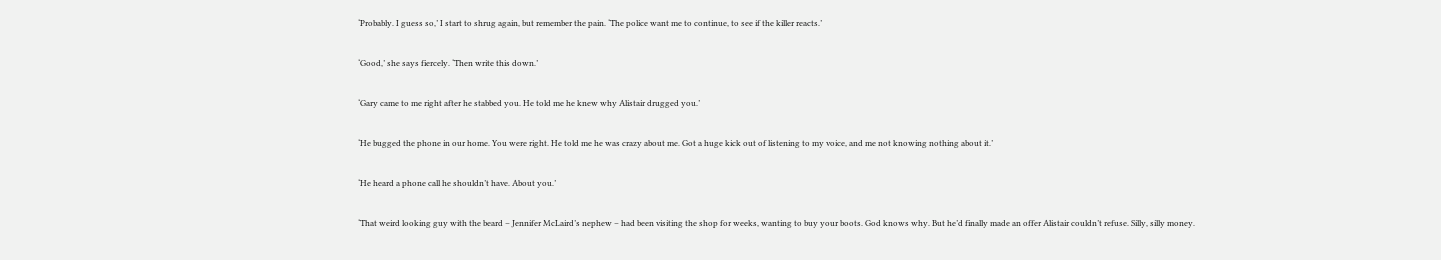‘Probably. I guess so,’ I start to shrug again, but remember the pain. ‘The police want me to continue, to see if the killer reacts.’

‘Good,’ she says fiercely. ‘Then write this down.’

‘Gary came to me right after he stabbed you. He told me he knew why Alistair drugged you.’

‘He bugged the phone in our home. You were right. He told me he was crazy about me. Got a huge kick out of listening to my voice, and me not knowing nothing about it.’

‘He heard a phone call he shouldn’t have. About you.’

‘That weird looking guy with the beard – Jennifer McLaird’s nephew – had been visiting the shop for weeks, wanting to buy your boots. God knows why. But he’d finally made an offer Alistair couldn’t refuse. Silly, silly money.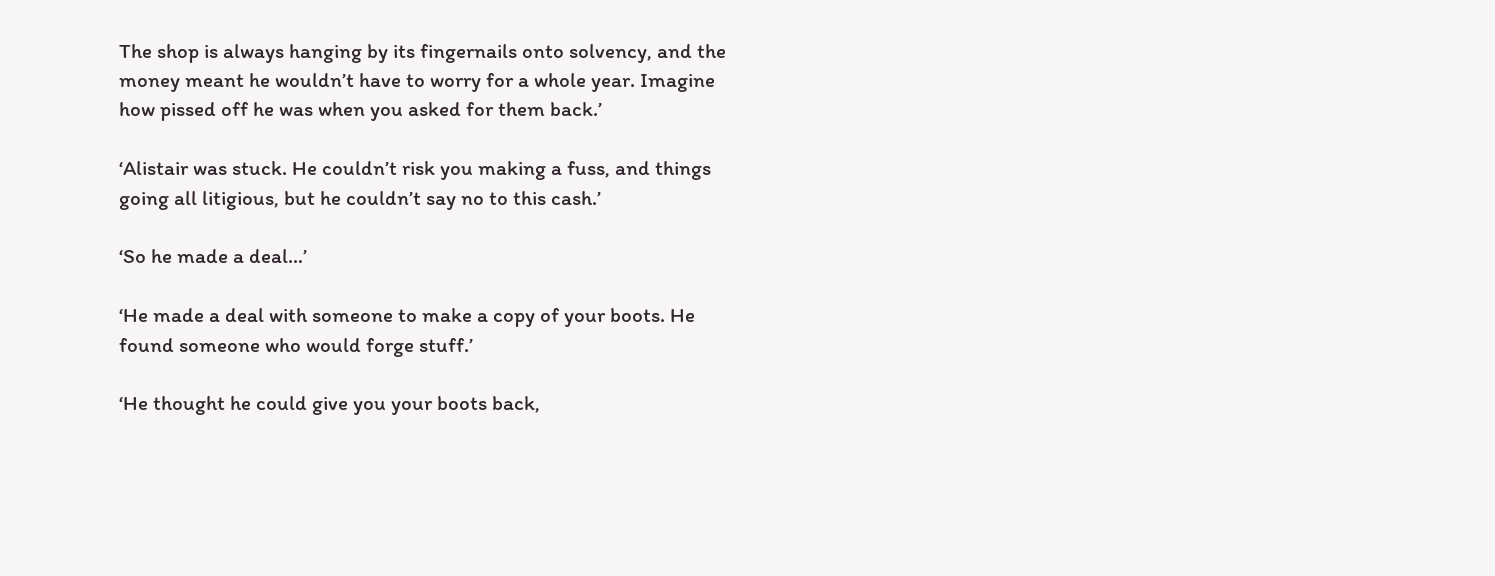The shop is always hanging by its fingernails onto solvency, and the money meant he wouldn’t have to worry for a whole year. Imagine how pissed off he was when you asked for them back.’

‘Alistair was stuck. He couldn’t risk you making a fuss, and things going all litigious, but he couldn’t say no to this cash.’

‘So he made a deal…’

‘He made a deal with someone to make a copy of your boots. He found someone who would forge stuff.’

‘He thought he could give you your boots back,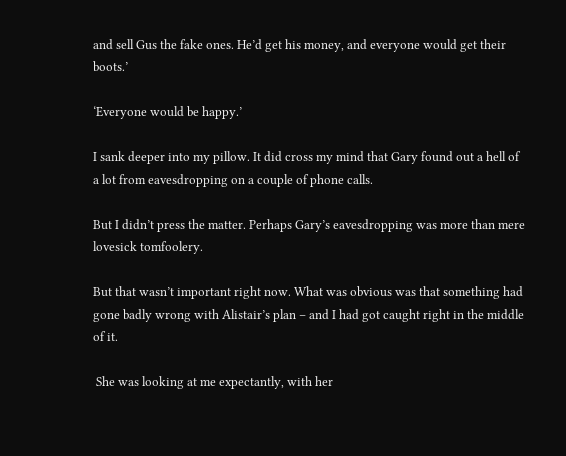and sell Gus the fake ones. He’d get his money, and everyone would get their boots.’

‘Everyone would be happy.’

I sank deeper into my pillow. It did cross my mind that Gary found out a hell of a lot from eavesdropping on a couple of phone calls.

But I didn’t press the matter. Perhaps Gary’s eavesdropping was more than mere lovesick tomfoolery.

But that wasn’t important right now. What was obvious was that something had gone badly wrong with Alistair’s plan – and I had got caught right in the middle of it.

 She was looking at me expectantly, with her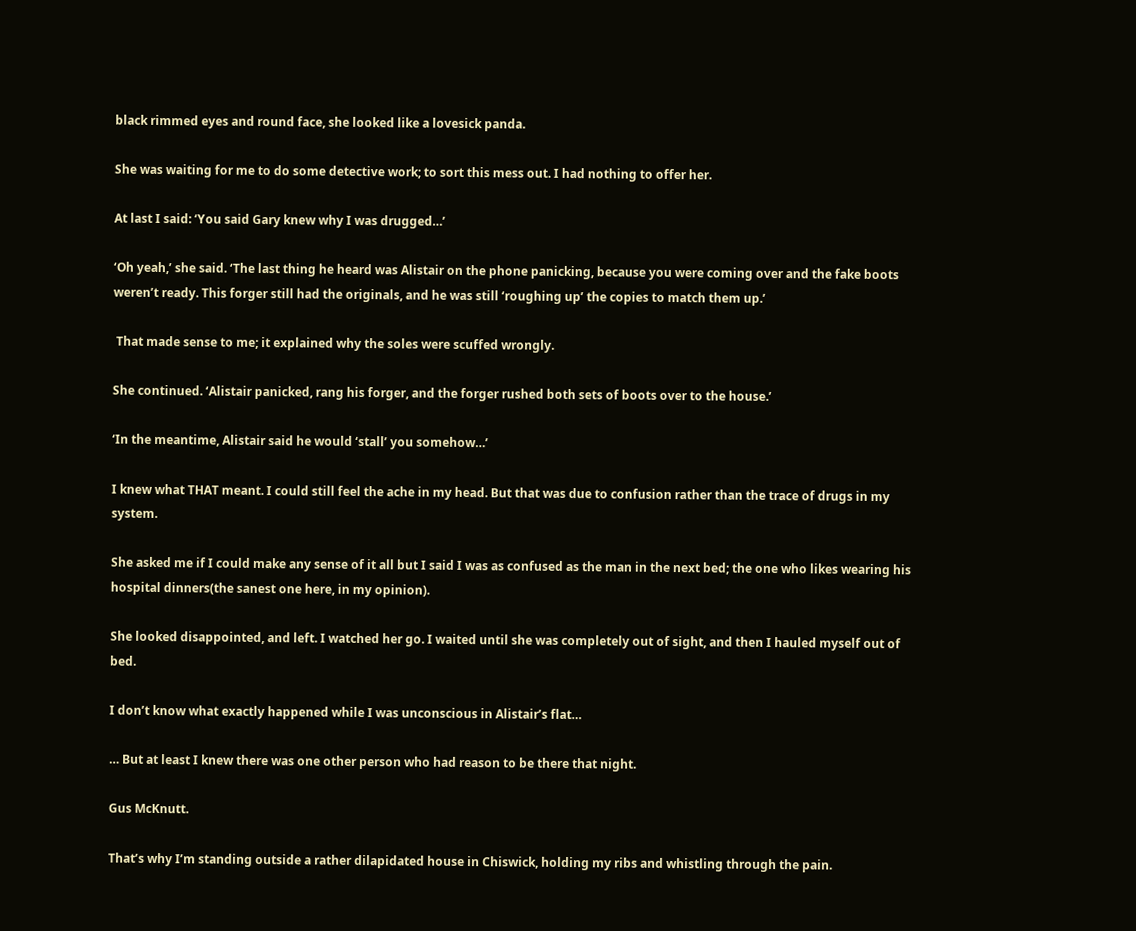black rimmed eyes and round face, she looked like a lovesick panda.

She was waiting for me to do some detective work; to sort this mess out. I had nothing to offer her.

At last I said: ‘You said Gary knew why I was drugged…’

‘Oh yeah,’ she said. ‘The last thing he heard was Alistair on the phone panicking, because you were coming over and the fake boots weren’t ready. This forger still had the originals, and he was still ‘roughing up’ the copies to match them up.’

 That made sense to me; it explained why the soles were scuffed wrongly.

She continued. ‘Alistair panicked, rang his forger, and the forger rushed both sets of boots over to the house.’

‘In the meantime, Alistair said he would ‘stall’ you somehow…’

I knew what THAT meant. I could still feel the ache in my head. But that was due to confusion rather than the trace of drugs in my system.

She asked me if I could make any sense of it all but I said I was as confused as the man in the next bed; the one who likes wearing his hospital dinners(the sanest one here, in my opinion).

She looked disappointed, and left. I watched her go. I waited until she was completely out of sight, and then I hauled myself out of bed.

I don’t know what exactly happened while I was unconscious in Alistair’s flat…

… But at least I knew there was one other person who had reason to be there that night.

Gus McKnutt.

That’s why I’m standing outside a rather dilapidated house in Chiswick, holding my ribs and whistling through the pain.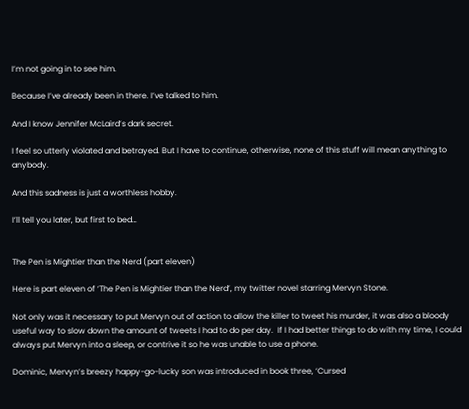I’m not going in to see him.

Because I’ve already been in there. I’ve talked to him.

And I know Jennifer McLaird’s dark secret.

I feel so utterly violated and betrayed. But I have to continue, otherwise, none of this stuff will mean anything to anybody.

And this sadness is just a worthless hobby.

I’ll tell you later, but first to bed…


The Pen is Mightier than the Nerd (part eleven)

Here is part eleven of ‘The Pen is Mightier than the Nerd’, my twitter novel starring Mervyn Stone.

Not only was it necessary to put Mervyn out of action to allow the killer to tweet his murder, it was also a bloody useful way to slow down the amount of tweets I had to do per day.  If I had better things to do with my time, I could always put Mervyn into a sleep, or contrive it so he was unable to use a phone.

Dominic, Mervyn’s breezy happy-go-lucky son was introduced in book three, ‘Cursed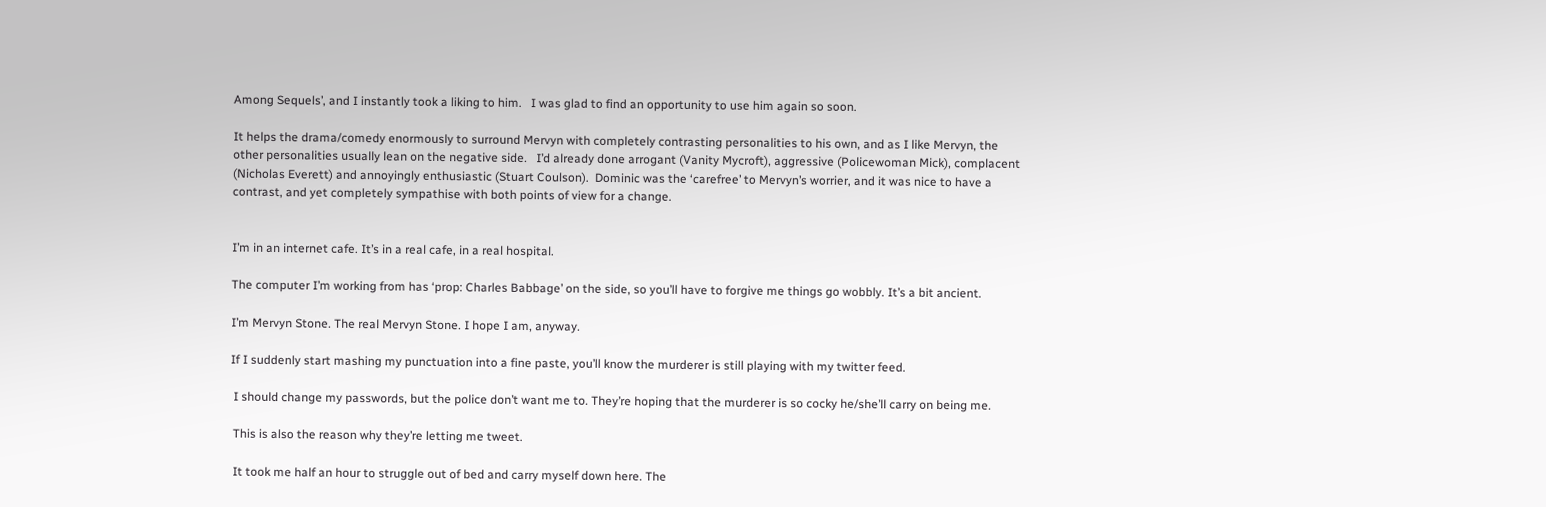Among Sequels’, and I instantly took a liking to him.   I was glad to find an opportunity to use him again so soon.

It helps the drama/comedy enormously to surround Mervyn with completely contrasting personalities to his own, and as I like Mervyn, the other personalities usually lean on the negative side.   I’d already done arrogant (Vanity Mycroft), aggressive (Policewoman Mick), complacent (Nicholas Everett) and annoyingly enthusiastic (Stuart Coulson).  Dominic was the ‘carefree’ to Mervyn’s worrier, and it was nice to have a contrast, and yet completely sympathise with both points of view for a change.


I’m in an internet cafe. It’s in a real cafe, in a real hospital.

The computer I’m working from has ‘prop: Charles Babbage’ on the side, so you’ll have to forgive me things go wobbly. It’s a bit ancient.

I’m Mervyn Stone. The real Mervyn Stone. I hope I am, anyway.

If I suddenly start mashing my punctuation into a fine paste, you’ll know the murderer is still playing with my twitter feed.

 I should change my passwords, but the police don’t want me to. They’re hoping that the murderer is so cocky he/she’ll carry on being me.

 This is also the reason why they’re letting me tweet.

 It took me half an hour to struggle out of bed and carry myself down here. The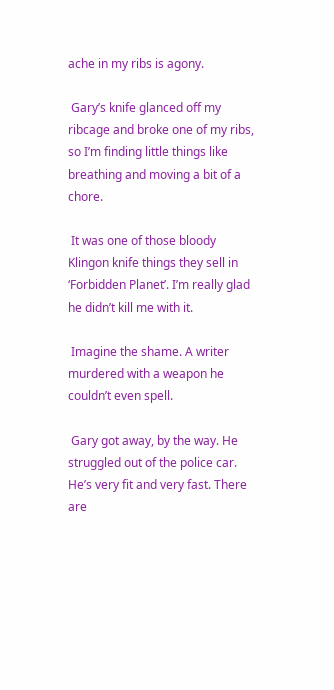ache in my ribs is agony.

 Gary’s knife glanced off my ribcage and broke one of my ribs, so I’m finding little things like breathing and moving a bit of a chore.

 It was one of those bloody Klingon knife things they sell in ‘Forbidden Planet’. I’m really glad he didn’t kill me with it.

 Imagine the shame. A writer murdered with a weapon he couldn’t even spell.

 Gary got away, by the way. He struggled out of the police car. He’s very fit and very fast. There are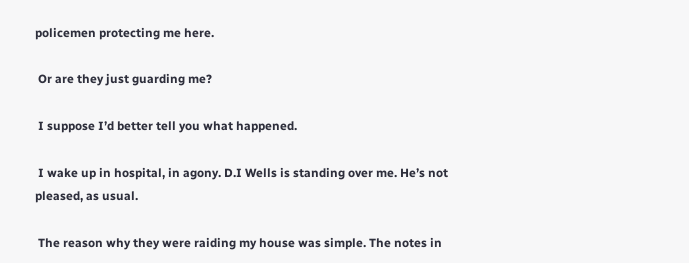policemen protecting me here.

 Or are they just guarding me?

 I suppose I’d better tell you what happened.

 I wake up in hospital, in agony. D.I Wells is standing over me. He’s not pleased, as usual.

 The reason why they were raiding my house was simple. The notes in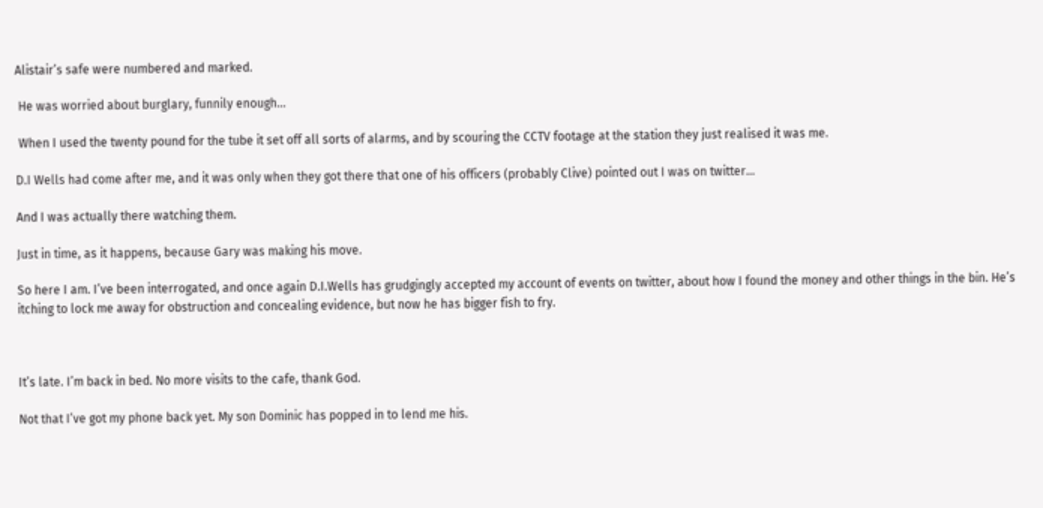Alistair’s safe were numbered and marked.

 He was worried about burglary, funnily enough…

 When I used the twenty pound for the tube it set off all sorts of alarms, and by scouring the CCTV footage at the station they just realised it was me.

D.I Wells had come after me, and it was only when they got there that one of his officers (probably Clive) pointed out I was on twitter…

And I was actually there watching them.

Just in time, as it happens, because Gary was making his move.

So here I am. I’ve been interrogated, and once again D.I.Wells has grudgingly accepted my account of events on twitter, about how I found the money and other things in the bin. He’s itching to lock me away for obstruction and concealing evidence, but now he has bigger fish to fry.



It’s late. I’m back in bed. No more visits to the cafe, thank God.

Not that I’ve got my phone back yet. My son Dominic has popped in to lend me his.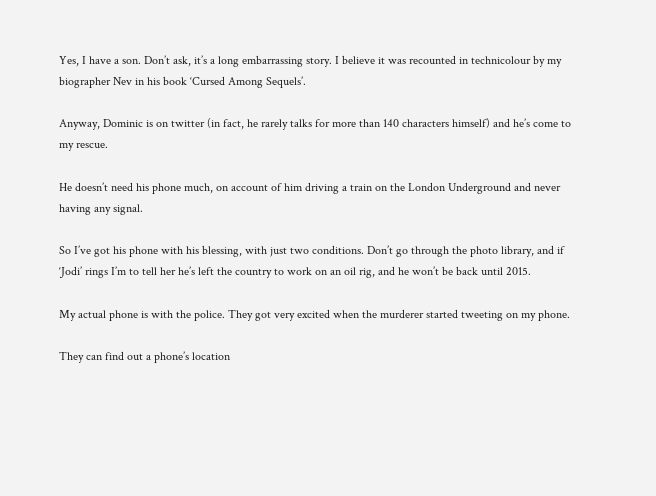Yes, I have a son. Don’t ask, it’s a long embarrassing story. I believe it was recounted in technicolour by my biographer Nev in his book ‘Cursed Among Sequels’.

Anyway, Dominic is on twitter (in fact, he rarely talks for more than 140 characters himself) and he’s come to my rescue.

He doesn’t need his phone much, on account of him driving a train on the London Underground and never having any signal.

So I’ve got his phone with his blessing, with just two conditions. Don’t go through the photo library, and if ‘Jodi’ rings I’m to tell her he’s left the country to work on an oil rig, and he won’t be back until 2015.

My actual phone is with the police. They got very excited when the murderer started tweeting on my phone.

They can find out a phone’s location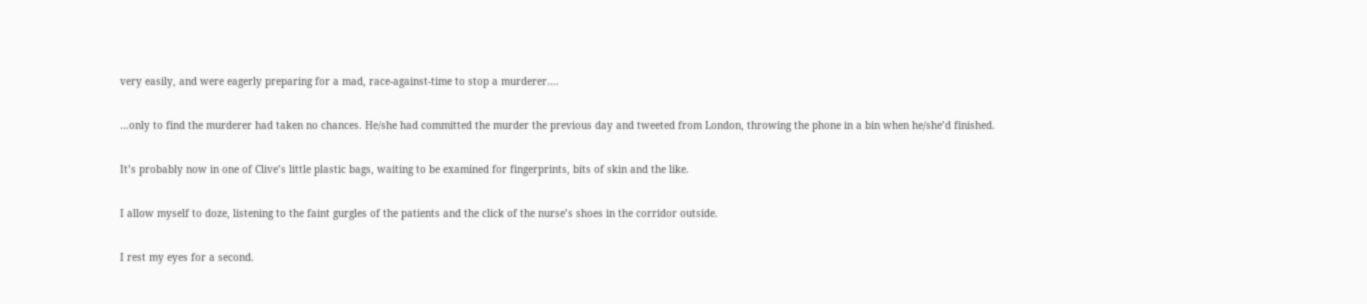very easily, and were eagerly preparing for a mad, race-against-time to stop a murderer….

…only to find the murderer had taken no chances. He/she had committed the murder the previous day and tweeted from London, throwing the phone in a bin when he/she’d finished.

It’s probably now in one of Clive’s little plastic bags, waiting to be examined for fingerprints, bits of skin and the like.

I allow myself to doze, listening to the faint gurgles of the patients and the click of the nurse’s shoes in the corridor outside.

I rest my eyes for a second.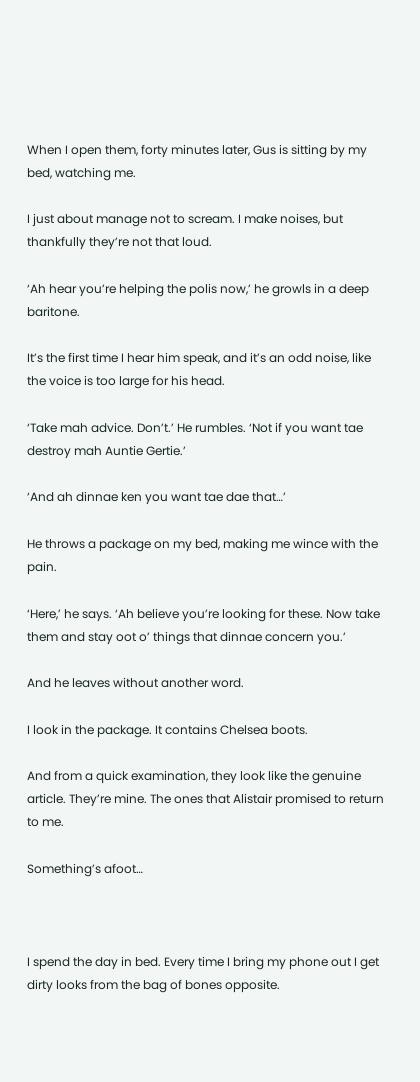When I open them, forty minutes later, Gus is sitting by my bed, watching me.

I just about manage not to scream. I make noises, but thankfully they’re not that loud.

‘Ah hear you’re helping the polis now,’ he growls in a deep baritone.

It’s the first time I hear him speak, and it’s an odd noise, like the voice is too large for his head.

‘Take mah advice. Don’t.’ He rumbles. ‘Not if you want tae destroy mah Auntie Gertie.’

‘And ah dinnae ken you want tae dae that…’

He throws a package on my bed, making me wince with the pain.

‘Here,’ he says. ‘Ah believe you’re looking for these. Now take them and stay oot o’ things that dinnae concern you.’

And he leaves without another word.

I look in the package. It contains Chelsea boots.

And from a quick examination, they look like the genuine article. They’re mine. The ones that Alistair promised to return to me.

Something’s afoot…



I spend the day in bed. Every time I bring my phone out I get dirty looks from the bag of bones opposite.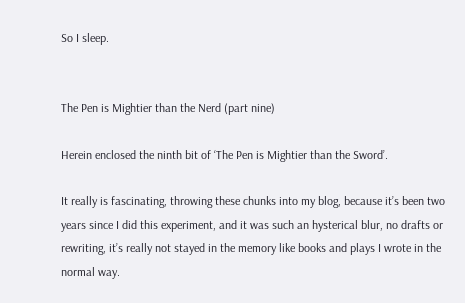So I sleep.


The Pen is Mightier than the Nerd (part nine)

Herein enclosed the ninth bit of ‘The Pen is Mightier than the Sword’.

It really is fascinating, throwing these chunks into my blog, because it’s been two years since I did this experiment, and it was such an hysterical blur, no drafts or rewriting, it’s really not stayed in the memory like books and plays I wrote in the normal way.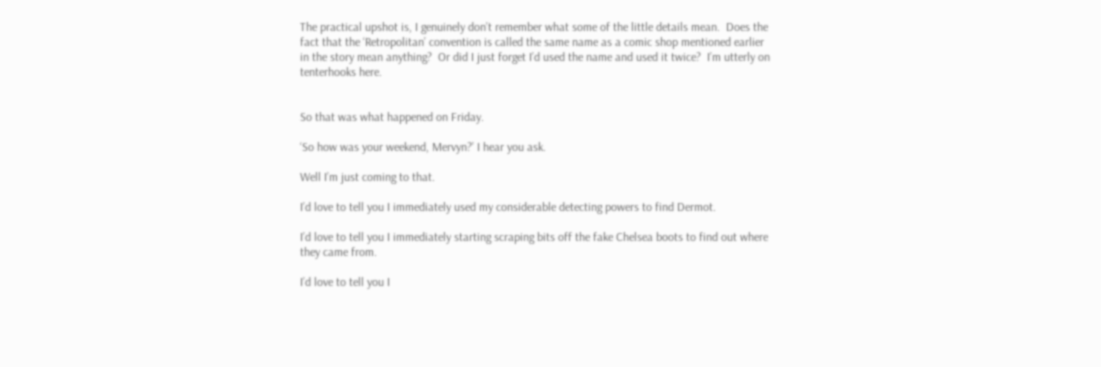The practical upshot is, I genuinely don’t remember what some of the little details mean.  Does the fact that the ‘Retropolitan’ convention is called the same name as a comic shop mentioned earlier in the story mean anything?  Or did I just forget I’d used the name and used it twice?  I’m utterly on tenterhooks here.


So that was what happened on Friday.

‘So how was your weekend, Mervyn?’ I hear you ask.

Well I’m just coming to that.

I’d love to tell you I immediately used my considerable detecting powers to find Dermot.

I’d love to tell you I immediately starting scraping bits off the fake Chelsea boots to find out where they came from.

I’d love to tell you I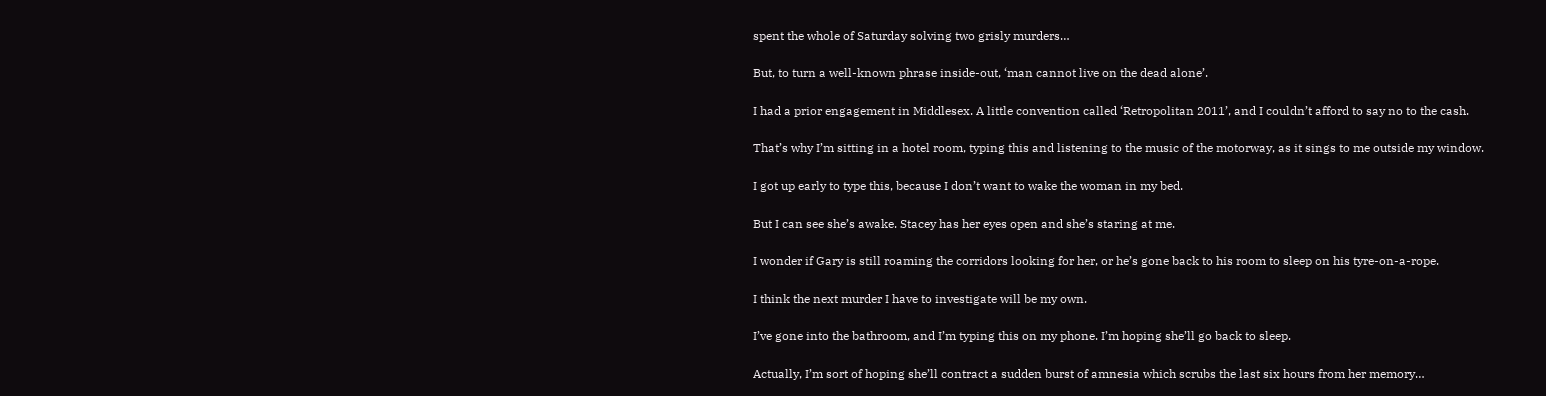spent the whole of Saturday solving two grisly murders…

But, to turn a well-known phrase inside-out, ‘man cannot live on the dead alone’.

I had a prior engagement in Middlesex. A little convention called ‘Retropolitan 2011’, and I couldn’t afford to say no to the cash.

That’s why I’m sitting in a hotel room, typing this and listening to the music of the motorway, as it sings to me outside my window.

I got up early to type this, because I don’t want to wake the woman in my bed.

But I can see she’s awake. Stacey has her eyes open and she’s staring at me.

I wonder if Gary is still roaming the corridors looking for her, or he’s gone back to his room to sleep on his tyre-on-a-rope.

I think the next murder I have to investigate will be my own.

I’ve gone into the bathroom, and I’m typing this on my phone. I’m hoping she’ll go back to sleep.

Actually, I’m sort of hoping she’ll contract a sudden burst of amnesia which scrubs the last six hours from her memory…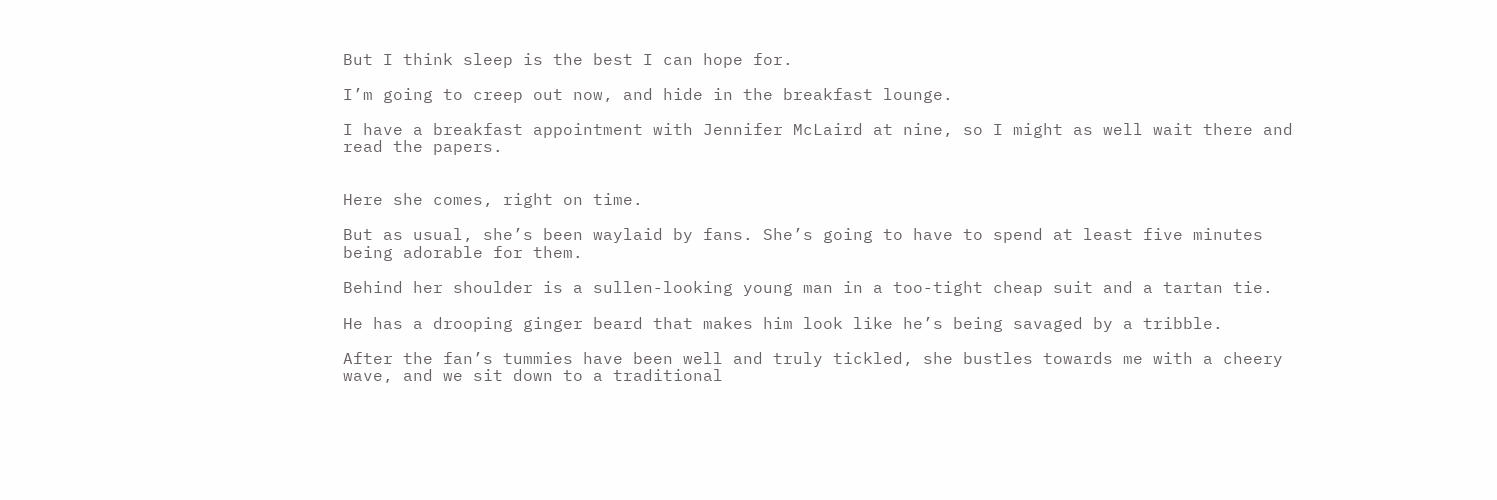But I think sleep is the best I can hope for.

I’m going to creep out now, and hide in the breakfast lounge.

I have a breakfast appointment with Jennifer McLaird at nine, so I might as well wait there and read the papers.


Here she comes, right on time.

But as usual, she’s been waylaid by fans. She’s going to have to spend at least five minutes being adorable for them.

Behind her shoulder is a sullen-looking young man in a too-tight cheap suit and a tartan tie.

He has a drooping ginger beard that makes him look like he’s being savaged by a tribble.

After the fan’s tummies have been well and truly tickled, she bustles towards me with a cheery wave, and we sit down to a traditional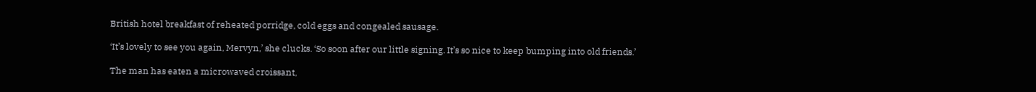British hotel breakfast of reheated porridge, cold eggs and congealed sausage.

‘It’s lovely to see you again, Mervyn,’ she clucks. ‘So soon after our little signing. It’s so nice to keep bumping into old friends.’

The man has eaten a microwaved croissant,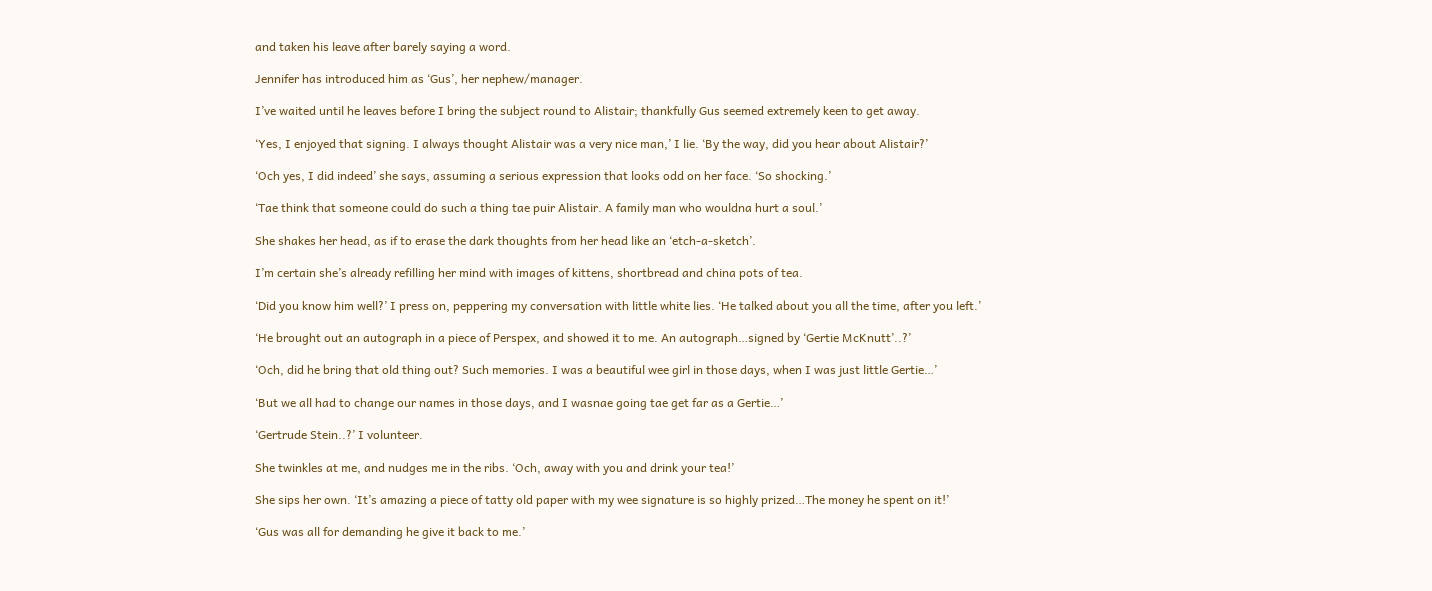and taken his leave after barely saying a word.

Jennifer has introduced him as ‘Gus’, her nephew/manager.

I’ve waited until he leaves before I bring the subject round to Alistair; thankfully Gus seemed extremely keen to get away.

‘Yes, I enjoyed that signing. I always thought Alistair was a very nice man,’ I lie. ‘By the way, did you hear about Alistair?’

‘Och yes, I did indeed’ she says, assuming a serious expression that looks odd on her face. ‘So shocking.’

‘Tae think that someone could do such a thing tae puir Alistair. A family man who wouldna hurt a soul.’

She shakes her head, as if to erase the dark thoughts from her head like an ‘etch-a-sketch’.

I’m certain she’s already refilling her mind with images of kittens, shortbread and china pots of tea.

‘Did you know him well?’ I press on, peppering my conversation with little white lies. ‘He talked about you all the time, after you left.’

‘He brought out an autograph in a piece of Perspex, and showed it to me. An autograph…signed by ‘Gertie McKnutt’..?’

‘Och, did he bring that old thing out? Such memories. I was a beautiful wee girl in those days, when I was just little Gertie…’

‘But we all had to change our names in those days, and I wasnae going tae get far as a Gertie…’

‘Gertrude Stein..?’ I volunteer.

She twinkles at me, and nudges me in the ribs. ‘Och, away with you and drink your tea!’

She sips her own. ‘It’s amazing a piece of tatty old paper with my wee signature is so highly prized…The money he spent on it!’

‘Gus was all for demanding he give it back to me.’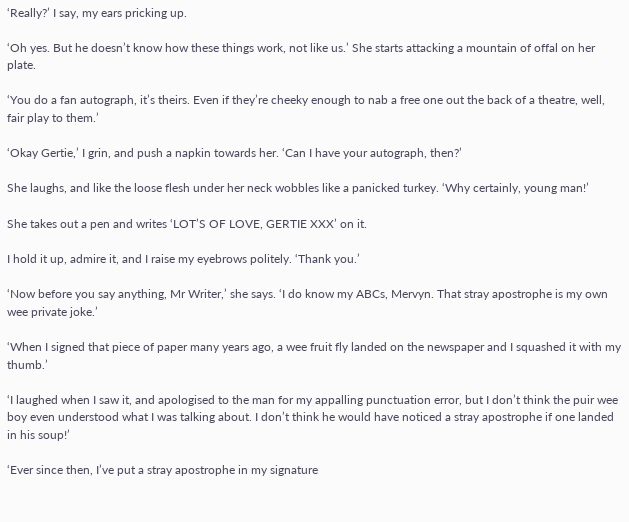‘Really?’ I say, my ears pricking up.

‘Oh yes. But he doesn’t know how these things work, not like us.’ She starts attacking a mountain of offal on her plate.

‘You do a fan autograph, it’s theirs. Even if they’re cheeky enough to nab a free one out the back of a theatre, well, fair play to them.’

‘Okay Gertie,’ I grin, and push a napkin towards her. ‘Can I have your autograph, then?’

She laughs, and like the loose flesh under her neck wobbles like a panicked turkey. ‘Why certainly, young man!’

She takes out a pen and writes ‘LOT’S OF LOVE, GERTIE XXX’ on it.

I hold it up, admire it, and I raise my eyebrows politely. ‘Thank you.’

‘Now before you say anything, Mr Writer,’ she says. ‘I do know my ABCs, Mervyn. That stray apostrophe is my own wee private joke.’

‘When I signed that piece of paper many years ago, a wee fruit fly landed on the newspaper and I squashed it with my thumb.’

‘I laughed when I saw it, and apologised to the man for my appalling punctuation error, but I don’t think the puir wee boy even understood what I was talking about. I don’t think he would have noticed a stray apostrophe if one landed in his soup!’

‘Ever since then, I’ve put a stray apostrophe in my signature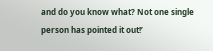and do you know what? Not one single person has pointed it out!’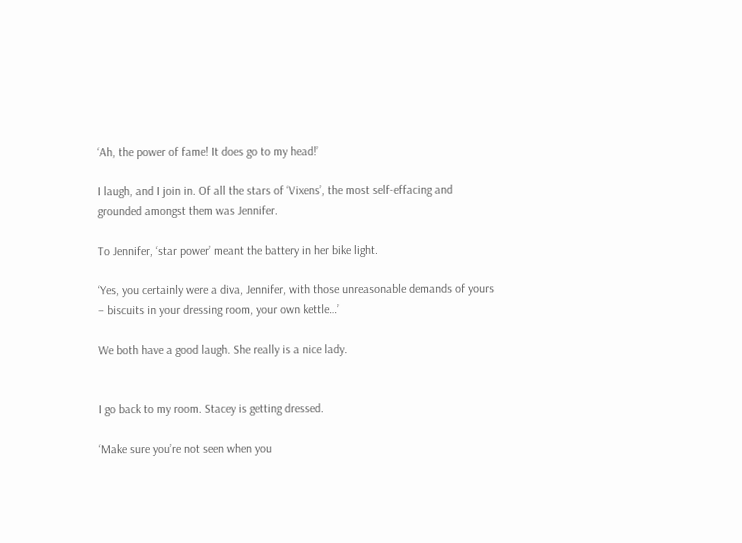‘Ah, the power of fame! It does go to my head!’

I laugh, and I join in. Of all the stars of ‘Vixens’, the most self-effacing and grounded amongst them was Jennifer.

To Jennifer, ‘star power’ meant the battery in her bike light.

‘Yes, you certainly were a diva, Jennifer, with those unreasonable demands of yours – biscuits in your dressing room, your own kettle…’

We both have a good laugh. She really is a nice lady.


I go back to my room. Stacey is getting dressed.

‘Make sure you’re not seen when you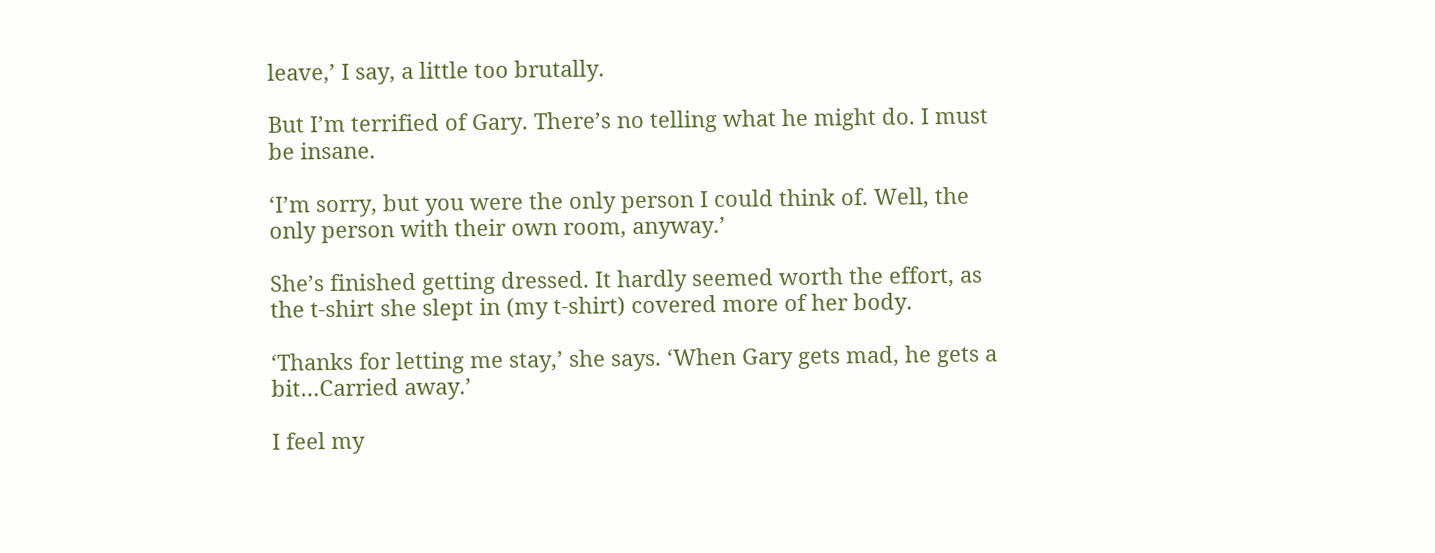leave,’ I say, a little too brutally.

But I’m terrified of Gary. There’s no telling what he might do. I must be insane.

‘I’m sorry, but you were the only person I could think of. Well, the only person with their own room, anyway.’

She’s finished getting dressed. It hardly seemed worth the effort, as the t-shirt she slept in (my t-shirt) covered more of her body.

‘Thanks for letting me stay,’ she says. ‘When Gary gets mad, he gets a bit…Carried away.’

I feel my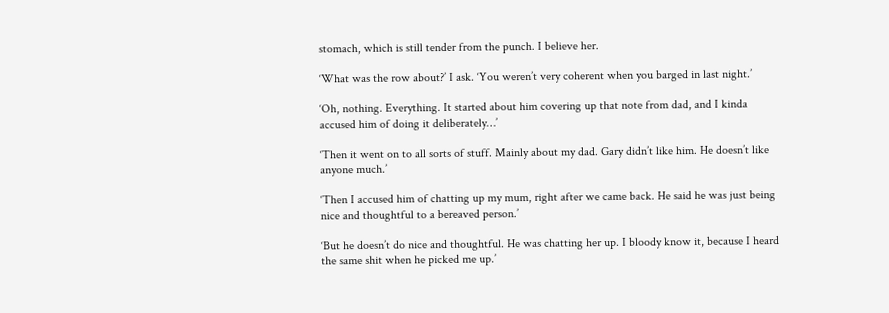stomach, which is still tender from the punch. I believe her.

‘What was the row about?’ I ask. ‘You weren’t very coherent when you barged in last night.’

‘Oh, nothing. Everything. It started about him covering up that note from dad, and I kinda accused him of doing it deliberately…’

‘Then it went on to all sorts of stuff. Mainly about my dad. Gary didn’t like him. He doesn’t like anyone much.’

‘Then I accused him of chatting up my mum, right after we came back. He said he was just being nice and thoughtful to a bereaved person.’

‘But he doesn’t do nice and thoughtful. He was chatting her up. I bloody know it, because I heard the same shit when he picked me up.’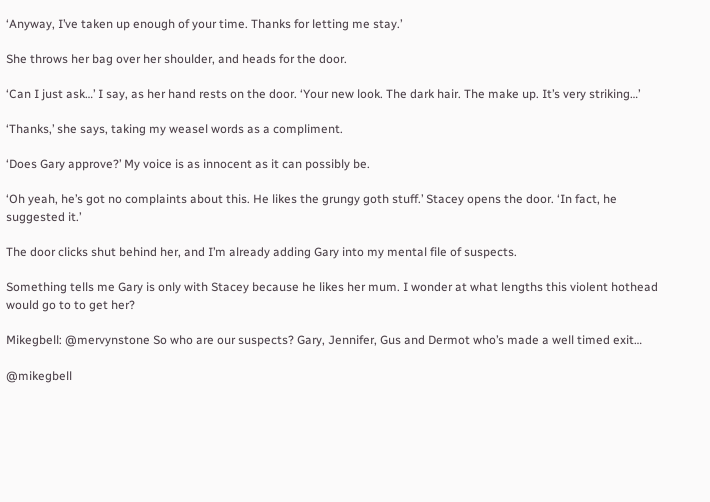‘Anyway, I’ve taken up enough of your time. Thanks for letting me stay.’

She throws her bag over her shoulder, and heads for the door.

‘Can I just ask…’ I say, as her hand rests on the door. ‘Your new look. The dark hair. The make up. It’s very striking…’

‘Thanks,’ she says, taking my weasel words as a compliment.

‘Does Gary approve?’ My voice is as innocent as it can possibly be.

‘Oh yeah, he’s got no complaints about this. He likes the grungy goth stuff.’ Stacey opens the door. ‘In fact, he suggested it.’

The door clicks shut behind her, and I’m already adding Gary into my mental file of suspects.

Something tells me Gary is only with Stacey because he likes her mum. I wonder at what lengths this violent hothead would go to to get her?

Mikegbell: @mervynstone So who are our suspects? Gary, Jennifer, Gus and Dermot who’s made a well timed exit…

@mikegbell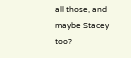all those, and maybe Stacey too?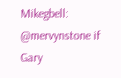Mikegbell: @mervynstone if Gary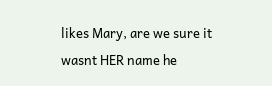likes Mary, are we sure it wasnt HER name he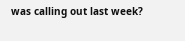was calling out last week?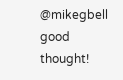@mikegbell good thought!